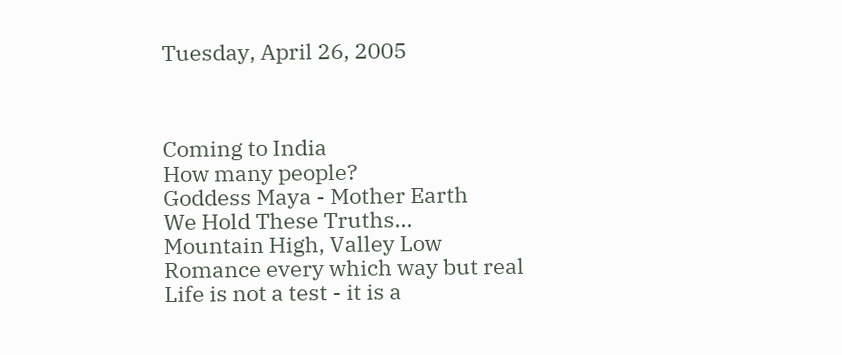Tuesday, April 26, 2005



Coming to India
How many people?
Goddess Maya - Mother Earth
We Hold These Truths...
Mountain High, Valley Low
Romance every which way but real
Life is not a test - it is a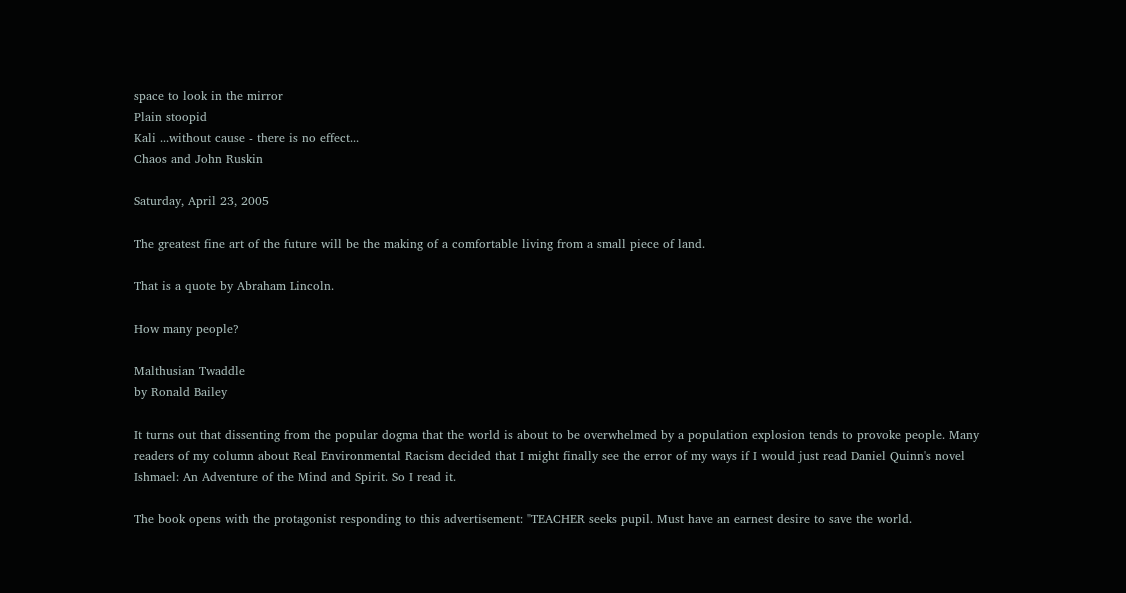space to look in the mirror
Plain stoopid
Kali ...without cause - there is no effect...
Chaos and John Ruskin

Saturday, April 23, 2005

The greatest fine art of the future will be the making of a comfortable living from a small piece of land.

That is a quote by Abraham Lincoln.

How many people?

Malthusian Twaddle
by Ronald Bailey

It turns out that dissenting from the popular dogma that the world is about to be overwhelmed by a population explosion tends to provoke people. Many readers of my column about Real Environmental Racism decided that I might finally see the error of my ways if I would just read Daniel Quinn's novel Ishmael: An Adventure of the Mind and Spirit. So I read it.

The book opens with the protagonist responding to this advertisement: "TEACHER seeks pupil. Must have an earnest desire to save the world.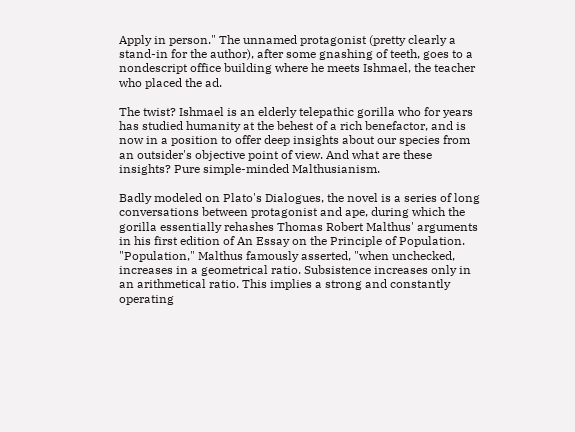Apply in person." The unnamed protagonist (pretty clearly a stand-in for the author), after some gnashing of teeth, goes to a nondescript office building where he meets Ishmael, the teacher who placed the ad.

The twist? Ishmael is an elderly telepathic gorilla who for years has studied humanity at the behest of a rich benefactor, and is now in a position to offer deep insights about our species from an outsider's objective point of view. And what are these insights? Pure simple-minded Malthusianism.

Badly modeled on Plato's Dialogues, the novel is a series of long conversations between protagonist and ape, during which the gorilla essentially rehashes Thomas Robert Malthus' arguments in his first edition of An Essay on the Principle of Population. "Population," Malthus famously asserted, "when unchecked, increases in a geometrical ratio. Subsistence increases only in an arithmetical ratio. This implies a strong and constantly operating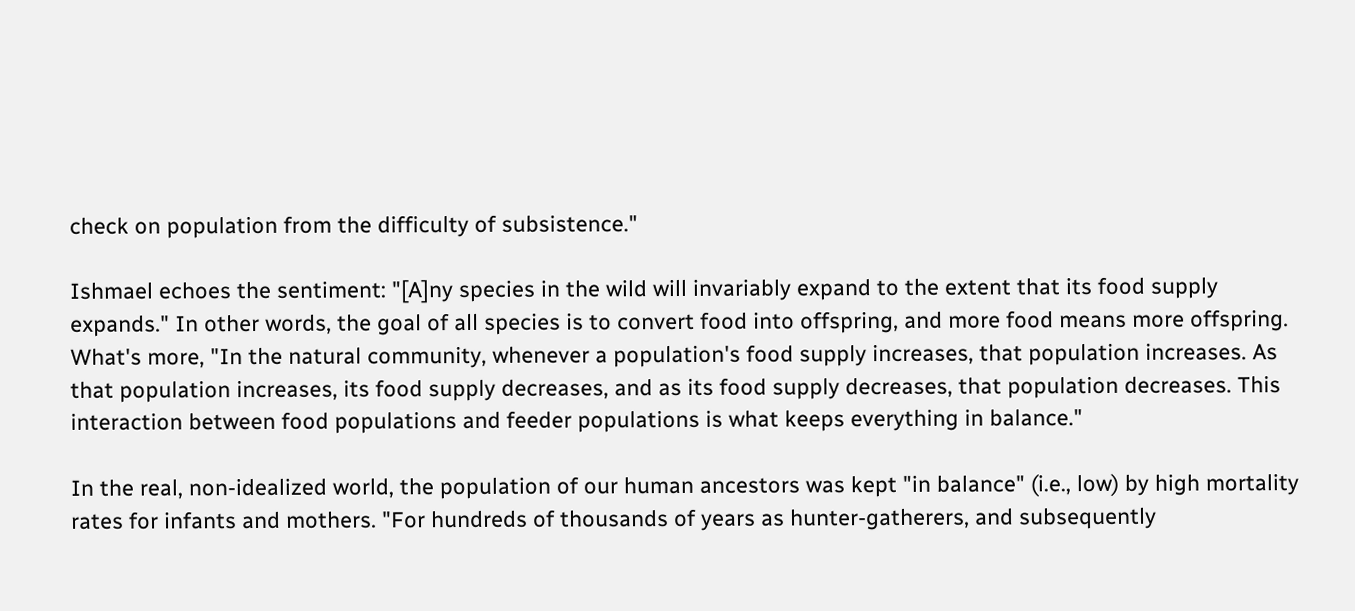check on population from the difficulty of subsistence."

Ishmael echoes the sentiment: "[A]ny species in the wild will invariably expand to the extent that its food supply expands." In other words, the goal of all species is to convert food into offspring, and more food means more offspring. What's more, "In the natural community, whenever a population's food supply increases, that population increases. As that population increases, its food supply decreases, and as its food supply decreases, that population decreases. This interaction between food populations and feeder populations is what keeps everything in balance."

In the real, non-idealized world, the population of our human ancestors was kept "in balance" (i.e., low) by high mortality rates for infants and mothers. "For hundreds of thousands of years as hunter-gatherers, and subsequently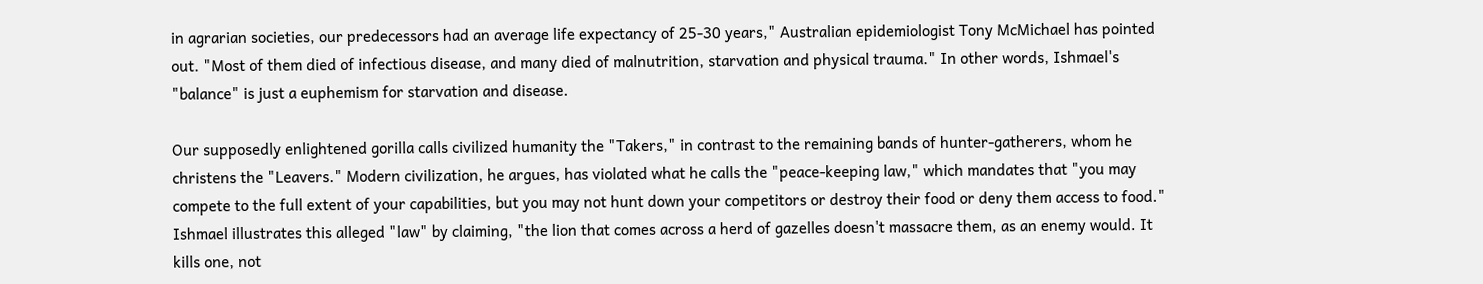in agrarian societies, our predecessors had an average life expectancy of 25-30 years," Australian epidemiologist Tony McMichael has pointed out. "Most of them died of infectious disease, and many died of malnutrition, starvation and physical trauma." In other words, Ishmael's "balance" is just a euphemism for starvation and disease.

Our supposedly enlightened gorilla calls civilized humanity the "Takers," in contrast to the remaining bands of hunter-gatherers, whom he christens the "Leavers." Modern civilization, he argues, has violated what he calls the "peace-keeping law," which mandates that "you may compete to the full extent of your capabilities, but you may not hunt down your competitors or destroy their food or deny them access to food." Ishmael illustrates this alleged "law" by claiming, "the lion that comes across a herd of gazelles doesn't massacre them, as an enemy would. It kills one, not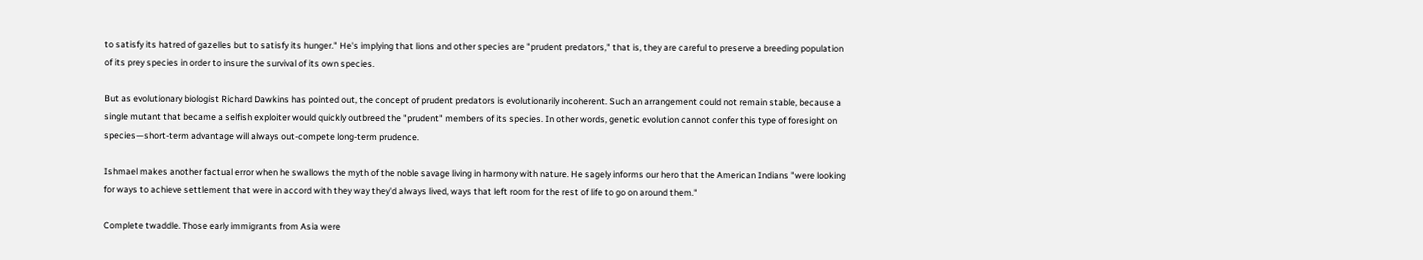to satisfy its hatred of gazelles but to satisfy its hunger." He's implying that lions and other species are "prudent predators," that is, they are careful to preserve a breeding population of its prey species in order to insure the survival of its own species.

But as evolutionary biologist Richard Dawkins has pointed out, the concept of prudent predators is evolutionarily incoherent. Such an arrangement could not remain stable, because a single mutant that became a selfish exploiter would quickly outbreed the "prudent" members of its species. In other words, genetic evolution cannot confer this type of foresight on species—short-term advantage will always out-compete long-term prudence.

Ishmael makes another factual error when he swallows the myth of the noble savage living in harmony with nature. He sagely informs our hero that the American Indians "were looking for ways to achieve settlement that were in accord with they way they'd always lived, ways that left room for the rest of life to go on around them."

Complete twaddle. Those early immigrants from Asia were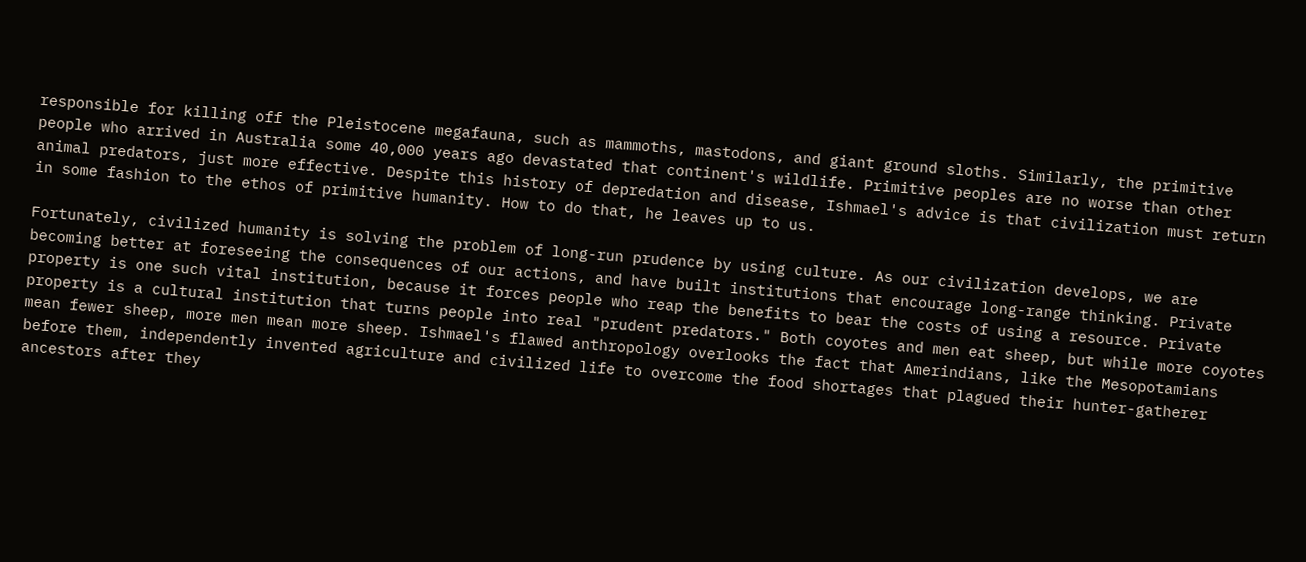responsible for killing off the Pleistocene megafauna, such as mammoths, mastodons, and giant ground sloths. Similarly, the primitive people who arrived in Australia some 40,000 years ago devastated that continent's wildlife. Primitive peoples are no worse than other animal predators, just more effective. Despite this history of depredation and disease, Ishmael's advice is that civilization must return in some fashion to the ethos of primitive humanity. How to do that, he leaves up to us.

Fortunately, civilized humanity is solving the problem of long-run prudence by using culture. As our civilization develops, we are becoming better at foreseeing the consequences of our actions, and have built institutions that encourage long-range thinking. Private property is one such vital institution, because it forces people who reap the benefits to bear the costs of using a resource. Private property is a cultural institution that turns people into real "prudent predators." Both coyotes and men eat sheep, but while more coyotes mean fewer sheep, more men mean more sheep. Ishmael's flawed anthropology overlooks the fact that Amerindians, like the Mesopotamians before them, independently invented agriculture and civilized life to overcome the food shortages that plagued their hunter-gatherer ancestors after they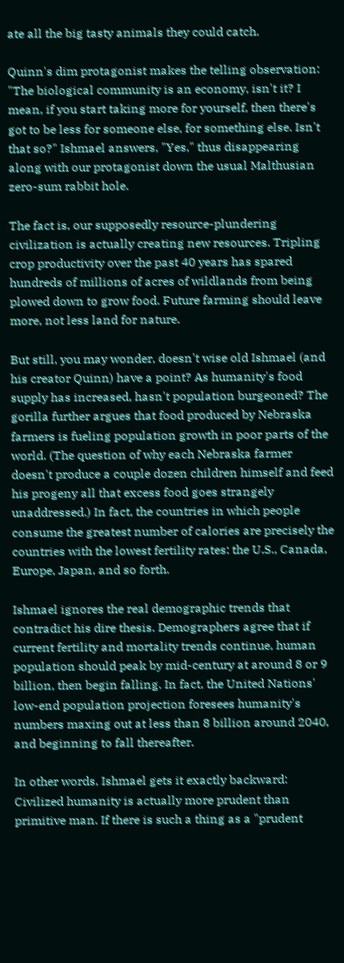ate all the big tasty animals they could catch.

Quinn's dim protagonist makes the telling observation: "The biological community is an economy, isn't it? I mean, if you start taking more for yourself, then there's got to be less for someone else, for something else. Isn't that so?" Ishmael answers, "Yes," thus disappearing along with our protagonist down the usual Malthusian zero-sum rabbit hole.

The fact is, our supposedly resource-plundering civilization is actually creating new resources. Tripling crop productivity over the past 40 years has spared hundreds of millions of acres of wildlands from being plowed down to grow food. Future farming should leave more, not less land for nature.

But still, you may wonder, doesn't wise old Ishmael (and his creator Quinn) have a point? As humanity's food supply has increased, hasn't population burgeoned? The gorilla further argues that food produced by Nebraska farmers is fueling population growth in poor parts of the world. (The question of why each Nebraska farmer doesn't produce a couple dozen children himself and feed his progeny all that excess food goes strangely unaddressed.) In fact, the countries in which people consume the greatest number of calories are precisely the countries with the lowest fertility rates: the U.S., Canada, Europe, Japan, and so forth.

Ishmael ignores the real demographic trends that contradict his dire thesis. Demographers agree that if current fertility and mortality trends continue, human population should peak by mid-century at around 8 or 9 billion, then begin falling. In fact, the United Nations' low-end population projection foresees humanity's numbers maxing out at less than 8 billion around 2040, and beginning to fall thereafter.

In other words, Ishmael gets it exactly backward: Civilized humanity is actually more prudent than primitive man. If there is such a thing as a "prudent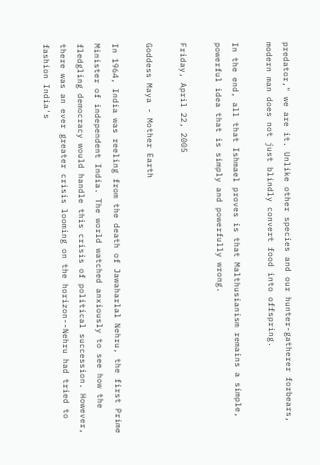predator," we are it. Unlike other species and our hunter-gatherer forbears, modern man does not just blindly convert food into offspring.

In the end, all that Ishmael proves is that Malthusianism remains a simple, powerful idea that is simply and powerfully wrong.

Friday, April 22, 2005

Goddess Maya - Mother Earth

In 1964, India was reeling from the death of Jawaharlal Nehru, the first Prime Minister of independent India. The world watched anxiously to see how the fledgling democracy would handle this crisis of political succession. However, there was an ever greater crisis looming on the horizon--Nehru had tried to fashion India's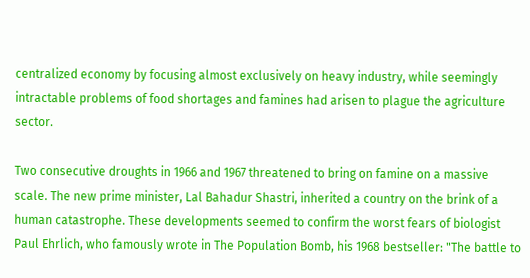centralized economy by focusing almost exclusively on heavy industry, while seemingly intractable problems of food shortages and famines had arisen to plague the agriculture sector.

Two consecutive droughts in 1966 and 1967 threatened to bring on famine on a massive scale. The new prime minister, Lal Bahadur Shastri, inherited a country on the brink of a human catastrophe. These developments seemed to confirm the worst fears of biologist Paul Ehrlich, who famously wrote in The Population Bomb, his 1968 bestseller: "The battle to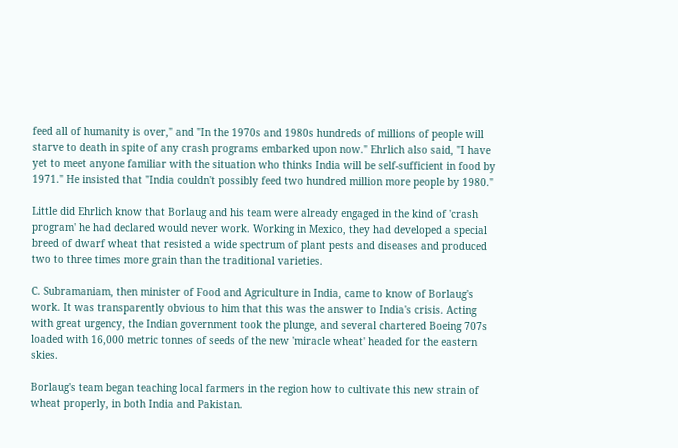feed all of humanity is over," and "In the 1970s and 1980s hundreds of millions of people will starve to death in spite of any crash programs embarked upon now." Ehrlich also said, "I have yet to meet anyone familiar with the situation who thinks India will be self-sufficient in food by 1971." He insisted that "India couldn't possibly feed two hundred million more people by 1980."

Little did Ehrlich know that Borlaug and his team were already engaged in the kind of 'crash program' he had declared would never work. Working in Mexico, they had developed a special breed of dwarf wheat that resisted a wide spectrum of plant pests and diseases and produced two to three times more grain than the traditional varieties.

C. Subramaniam, then minister of Food and Agriculture in India, came to know of Borlaug's work. It was transparently obvious to him that this was the answer to India's crisis. Acting with great urgency, the Indian government took the plunge, and several chartered Boeing 707s loaded with 16,000 metric tonnes of seeds of the new 'miracle wheat' headed for the eastern skies.

Borlaug's team began teaching local farmers in the region how to cultivate this new strain of wheat properly, in both India and Pakistan.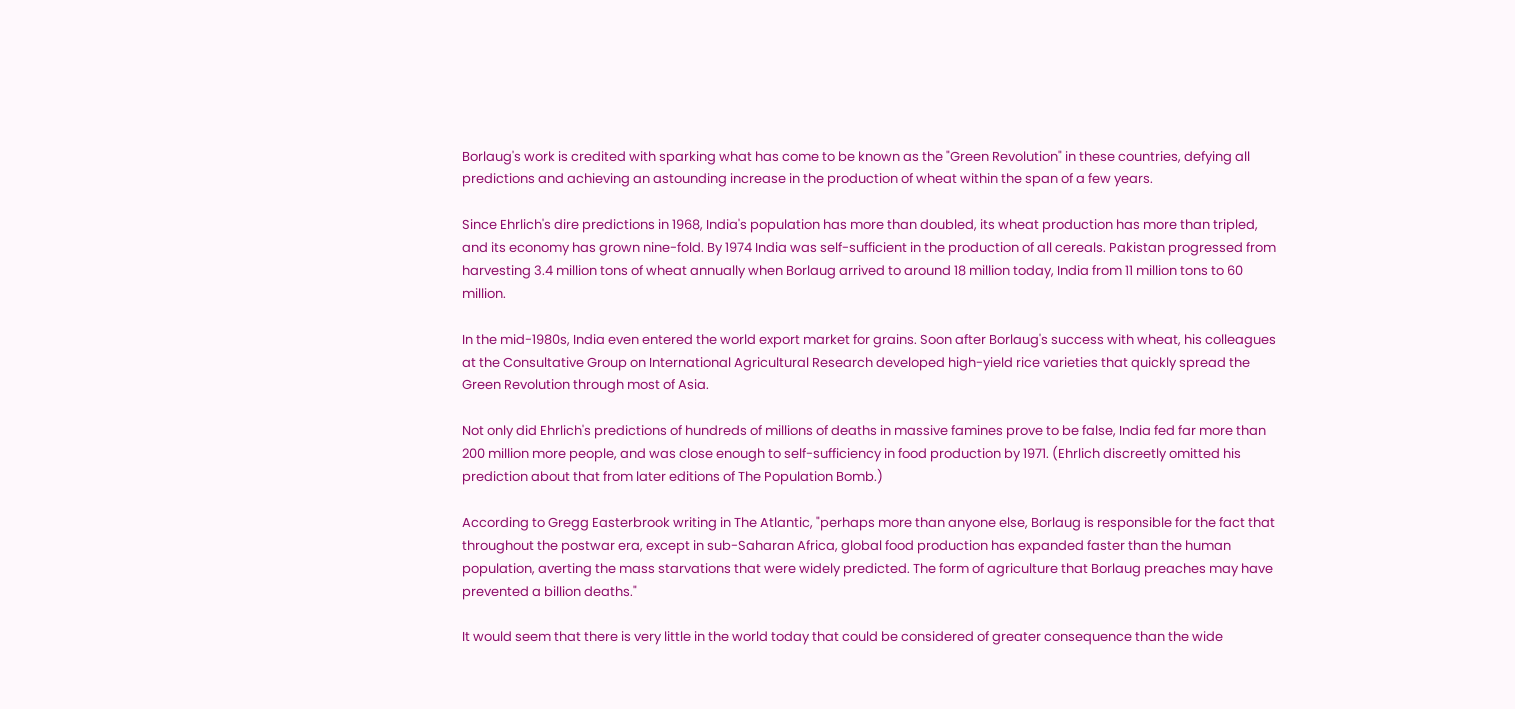Borlaug's work is credited with sparking what has come to be known as the "Green Revolution" in these countries, defying all predictions and achieving an astounding increase in the production of wheat within the span of a few years.

Since Ehrlich's dire predictions in 1968, India's population has more than doubled, its wheat production has more than tripled, and its economy has grown nine-fold. By 1974 India was self-sufficient in the production of all cereals. Pakistan progressed from harvesting 3.4 million tons of wheat annually when Borlaug arrived to around 18 million today, India from 11 million tons to 60 million.

In the mid-1980s, India even entered the world export market for grains. Soon after Borlaug's success with wheat, his colleagues at the Consultative Group on International Agricultural Research developed high-yield rice varieties that quickly spread the Green Revolution through most of Asia.

Not only did Ehrlich's predictions of hundreds of millions of deaths in massive famines prove to be false, India fed far more than 200 million more people, and was close enough to self-sufficiency in food production by 1971. (Ehrlich discreetly omitted his prediction about that from later editions of The Population Bomb.)

According to Gregg Easterbrook writing in The Atlantic, "perhaps more than anyone else, Borlaug is responsible for the fact that throughout the postwar era, except in sub-Saharan Africa, global food production has expanded faster than the human population, averting the mass starvations that were widely predicted. The form of agriculture that Borlaug preaches may have prevented a billion deaths."

It would seem that there is very little in the world today that could be considered of greater consequence than the wide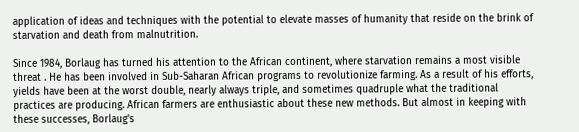application of ideas and techniques with the potential to elevate masses of humanity that reside on the brink of starvation and death from malnutrition.

Since 1984, Borlaug has turned his attention to the African continent, where starvation remains a most visible threat . He has been involved in Sub-Saharan African programs to revolutionize farming. As a result of his efforts, yields have been at the worst double, nearly always triple, and sometimes quadruple what the traditional practices are producing. African farmers are enthusiastic about these new methods. But almost in keeping with these successes, Borlaug's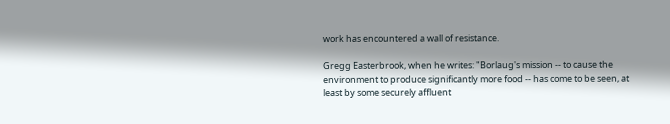work has encountered a wall of resistance.

Gregg Easterbrook, when he writes: "Borlaug's mission -- to cause the environment to produce significantly more food -- has come to be seen, at least by some securely affluent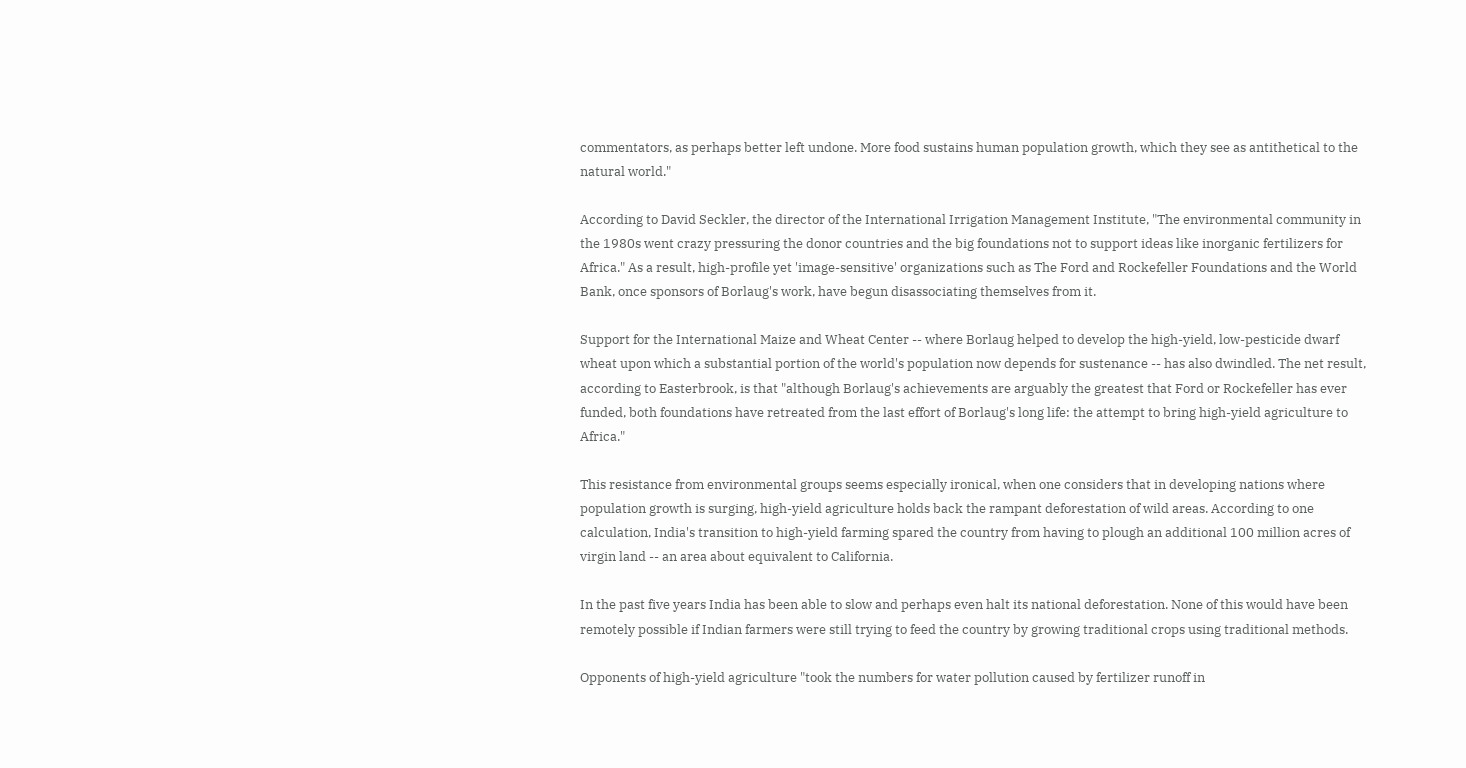commentators, as perhaps better left undone. More food sustains human population growth, which they see as antithetical to the natural world."

According to David Seckler, the director of the International Irrigation Management Institute, "The environmental community in the 1980s went crazy pressuring the donor countries and the big foundations not to support ideas like inorganic fertilizers for Africa." As a result, high-profile yet 'image-sensitive' organizations such as The Ford and Rockefeller Foundations and the World Bank, once sponsors of Borlaug's work, have begun disassociating themselves from it.

Support for the International Maize and Wheat Center -- where Borlaug helped to develop the high-yield, low-pesticide dwarf wheat upon which a substantial portion of the world's population now depends for sustenance -- has also dwindled. The net result, according to Easterbrook, is that "although Borlaug's achievements are arguably the greatest that Ford or Rockefeller has ever funded, both foundations have retreated from the last effort of Borlaug's long life: the attempt to bring high-yield agriculture to Africa."

This resistance from environmental groups seems especially ironical, when one considers that in developing nations where population growth is surging, high-yield agriculture holds back the rampant deforestation of wild areas. According to one calculation, India's transition to high-yield farming spared the country from having to plough an additional 100 million acres of virgin land -- an area about equivalent to California.

In the past five years India has been able to slow and perhaps even halt its national deforestation. None of this would have been remotely possible if Indian farmers were still trying to feed the country by growing traditional crops using traditional methods.

Opponents of high-yield agriculture "took the numbers for water pollution caused by fertilizer runoff in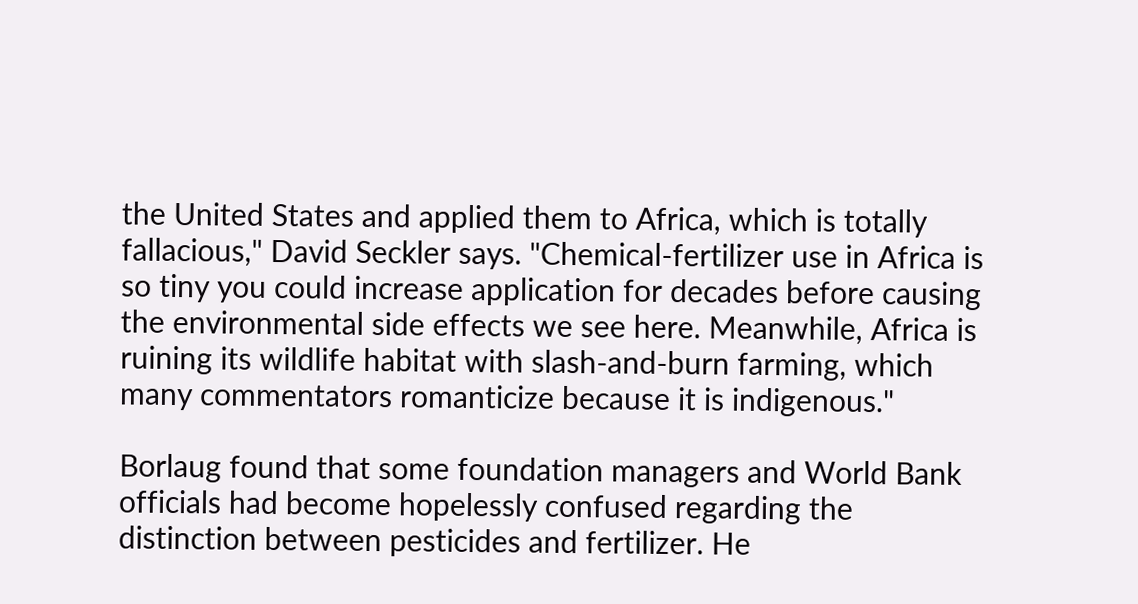the United States and applied them to Africa, which is totally fallacious," David Seckler says. "Chemical-fertilizer use in Africa is so tiny you could increase application for decades before causing the environmental side effects we see here. Meanwhile, Africa is ruining its wildlife habitat with slash-and-burn farming, which many commentators romanticize because it is indigenous."

Borlaug found that some foundation managers and World Bank officials had become hopelessly confused regarding the distinction between pesticides and fertilizer. He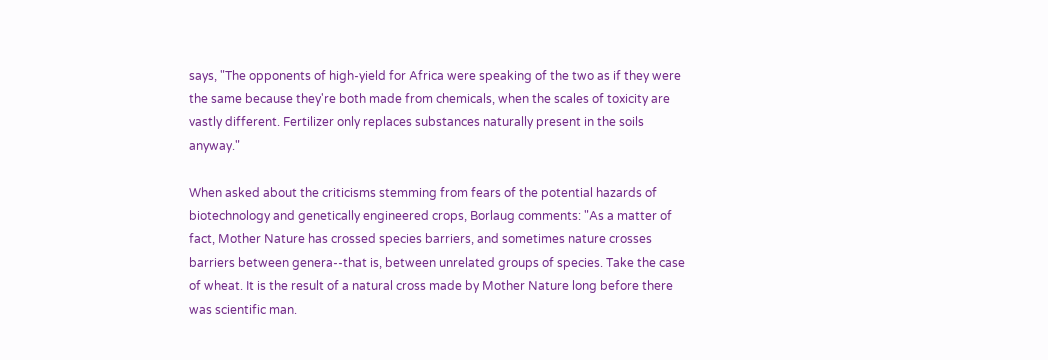says, "The opponents of high-yield for Africa were speaking of the two as if they were the same because they're both made from chemicals, when the scales of toxicity are vastly different. Fertilizer only replaces substances naturally present in the soils anyway."

When asked about the criticisms stemming from fears of the potential hazards of biotechnology and genetically engineered crops, Borlaug comments: "As a matter of fact, Mother Nature has crossed species barriers, and sometimes nature crosses barriers between genera--that is, between unrelated groups of species. Take the case of wheat. It is the result of a natural cross made by Mother Nature long before there was scientific man.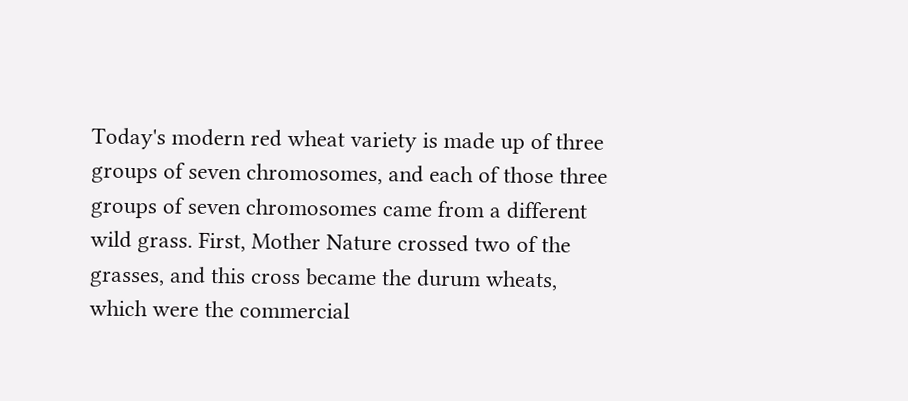Today's modern red wheat variety is made up of three groups of seven chromosomes, and each of those three groups of seven chromosomes came from a different wild grass. First, Mother Nature crossed two of the grasses, and this cross became the durum wheats, which were the commercial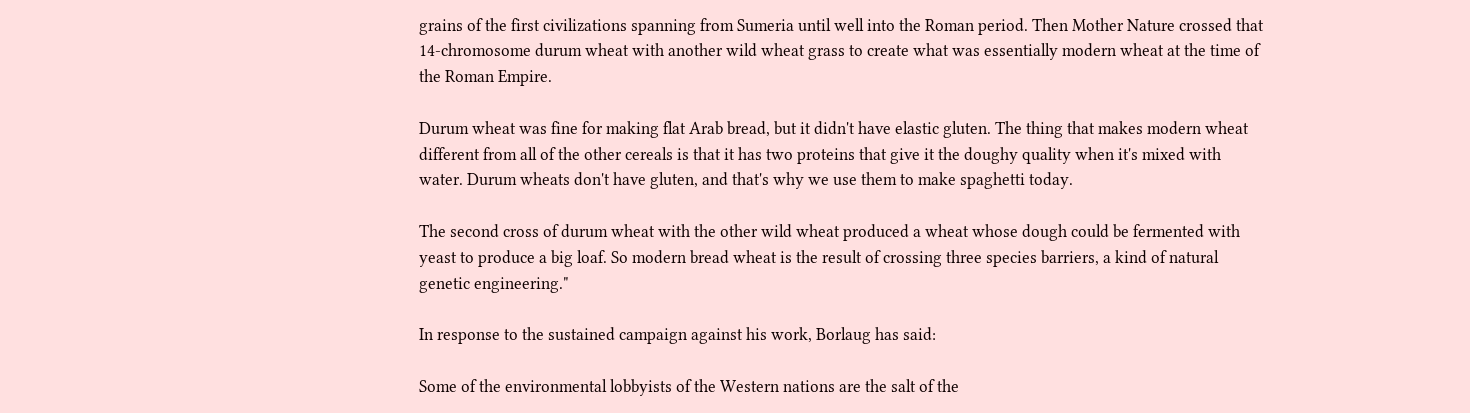grains of the first civilizations spanning from Sumeria until well into the Roman period. Then Mother Nature crossed that 14-chromosome durum wheat with another wild wheat grass to create what was essentially modern wheat at the time of the Roman Empire.

Durum wheat was fine for making flat Arab bread, but it didn't have elastic gluten. The thing that makes modern wheat different from all of the other cereals is that it has two proteins that give it the doughy quality when it's mixed with water. Durum wheats don't have gluten, and that's why we use them to make spaghetti today.

The second cross of durum wheat with the other wild wheat produced a wheat whose dough could be fermented with yeast to produce a big loaf. So modern bread wheat is the result of crossing three species barriers, a kind of natural genetic engineering."

In response to the sustained campaign against his work, Borlaug has said:

Some of the environmental lobbyists of the Western nations are the salt of the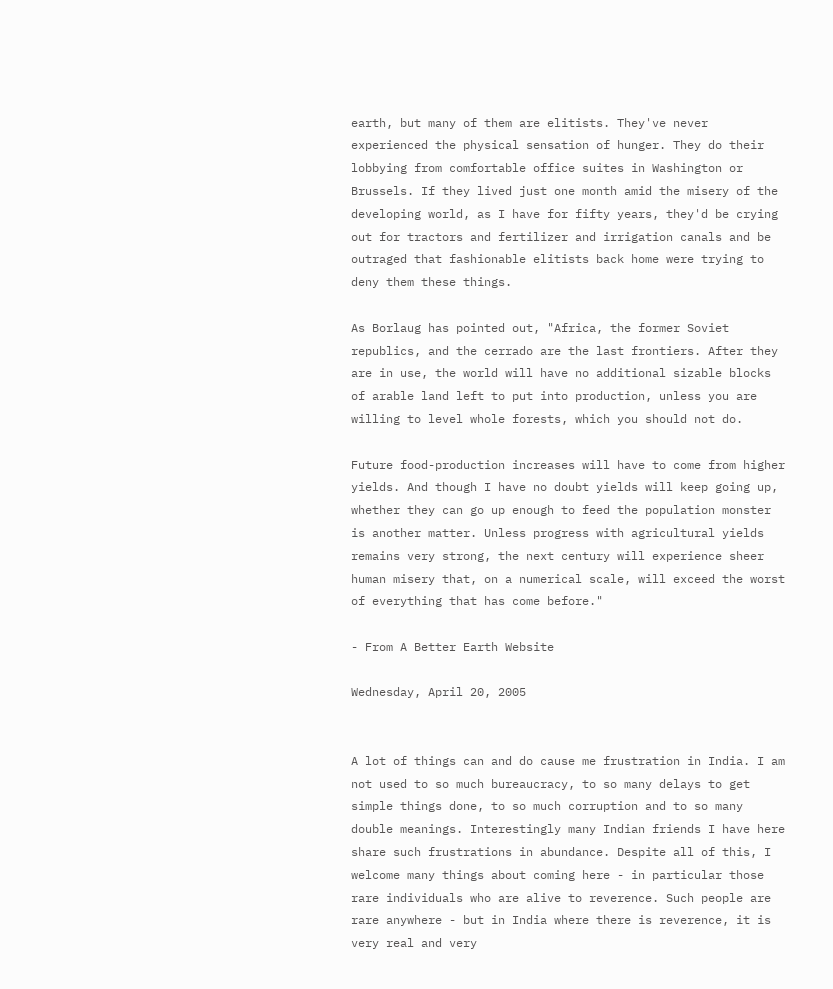earth, but many of them are elitists. They've never experienced the physical sensation of hunger. They do their lobbying from comfortable office suites in Washington or Brussels. If they lived just one month amid the misery of the developing world, as I have for fifty years, they'd be crying out for tractors and fertilizer and irrigation canals and be outraged that fashionable elitists back home were trying to deny them these things.

As Borlaug has pointed out, "Africa, the former Soviet republics, and the cerrado are the last frontiers. After they are in use, the world will have no additional sizable blocks of arable land left to put into production, unless you are willing to level whole forests, which you should not do.

Future food-production increases will have to come from higher yields. And though I have no doubt yields will keep going up, whether they can go up enough to feed the population monster is another matter. Unless progress with agricultural yields remains very strong, the next century will experience sheer human misery that, on a numerical scale, will exceed the worst of everything that has come before."

- From A Better Earth Website

Wednesday, April 20, 2005


A lot of things can and do cause me frustration in India. I am not used to so much bureaucracy, to so many delays to get simple things done, to so much corruption and to so many double meanings. Interestingly many Indian friends I have here share such frustrations in abundance. Despite all of this, I welcome many things about coming here - in particular those rare individuals who are alive to reverence. Such people are rare anywhere - but in India where there is reverence, it is very real and very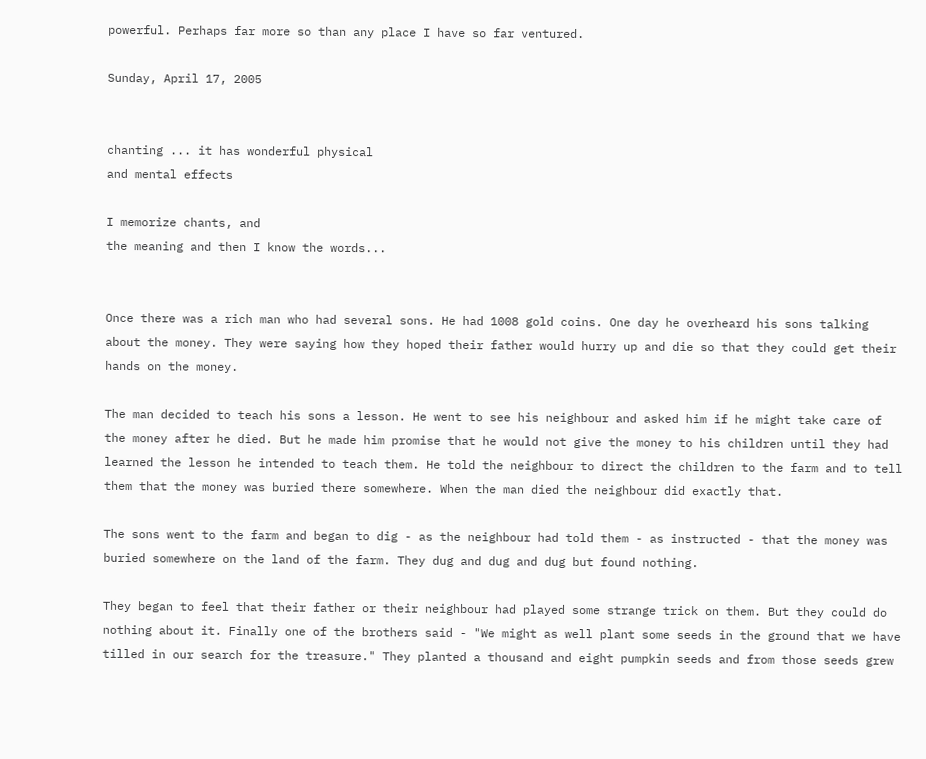powerful. Perhaps far more so than any place I have so far ventured.

Sunday, April 17, 2005


chanting ... it has wonderful physical
and mental effects

I memorize chants, and
the meaning and then I know the words...


Once there was a rich man who had several sons. He had 1008 gold coins. One day he overheard his sons talking about the money. They were saying how they hoped their father would hurry up and die so that they could get their hands on the money.

The man decided to teach his sons a lesson. He went to see his neighbour and asked him if he might take care of the money after he died. But he made him promise that he would not give the money to his children until they had learned the lesson he intended to teach them. He told the neighbour to direct the children to the farm and to tell them that the money was buried there somewhere. When the man died the neighbour did exactly that.

The sons went to the farm and began to dig - as the neighbour had told them - as instructed - that the money was buried somewhere on the land of the farm. They dug and dug and dug but found nothing.

They began to feel that their father or their neighbour had played some strange trick on them. But they could do nothing about it. Finally one of the brothers said - "We might as well plant some seeds in the ground that we have tilled in our search for the treasure." They planted a thousand and eight pumpkin seeds and from those seeds grew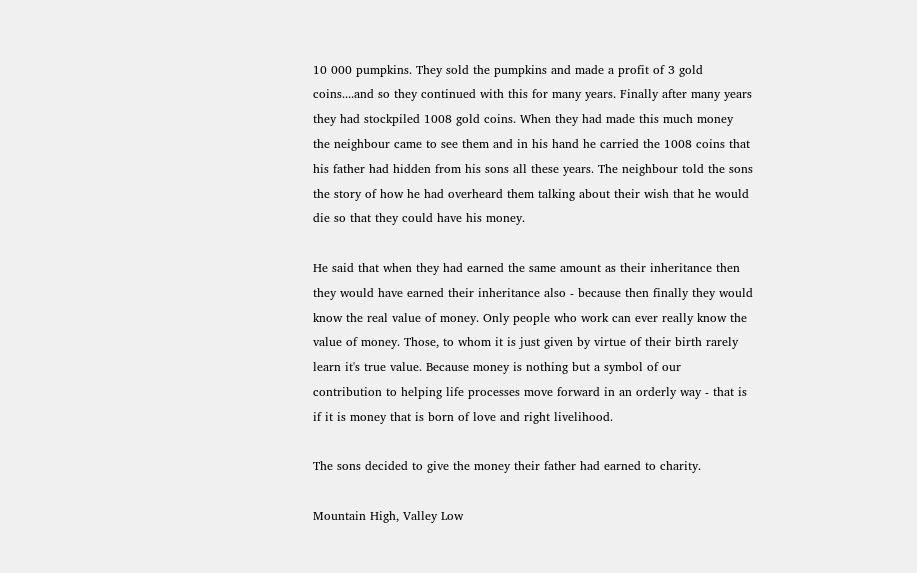10 000 pumpkins. They sold the pumpkins and made a profit of 3 gold coins....and so they continued with this for many years. Finally after many years they had stockpiled 1008 gold coins. When they had made this much money the neighbour came to see them and in his hand he carried the 1008 coins that his father had hidden from his sons all these years. The neighbour told the sons the story of how he had overheard them talking about their wish that he would die so that they could have his money.

He said that when they had earned the same amount as their inheritance then they would have earned their inheritance also - because then finally they would know the real value of money. Only people who work can ever really know the value of money. Those, to whom it is just given by virtue of their birth rarely learn it's true value. Because money is nothing but a symbol of our contribution to helping life processes move forward in an orderly way - that is if it is money that is born of love and right livelihood.

The sons decided to give the money their father had earned to charity.

Mountain High, Valley Low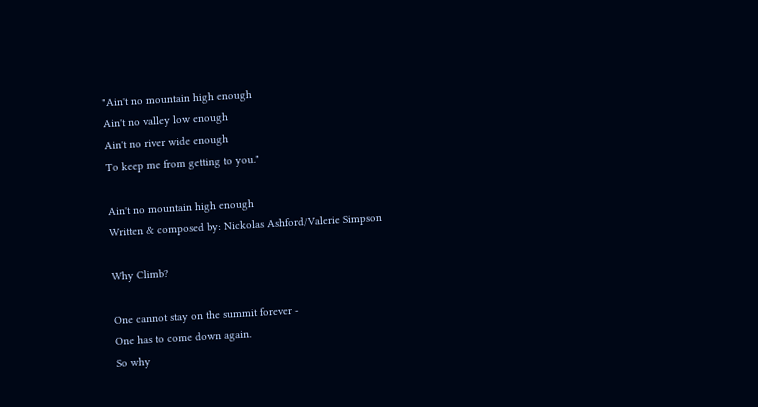"Ain't no mountain high enough
Ain't no valley low enough
Ain't no river wide enough
To keep me from getting to you."

Ain't no mountain high enough
Written & composed by: Nickolas Ashford/Valerie Simpson

Why Climb?

One cannot stay on the summit forever -
One has to come down again.
So why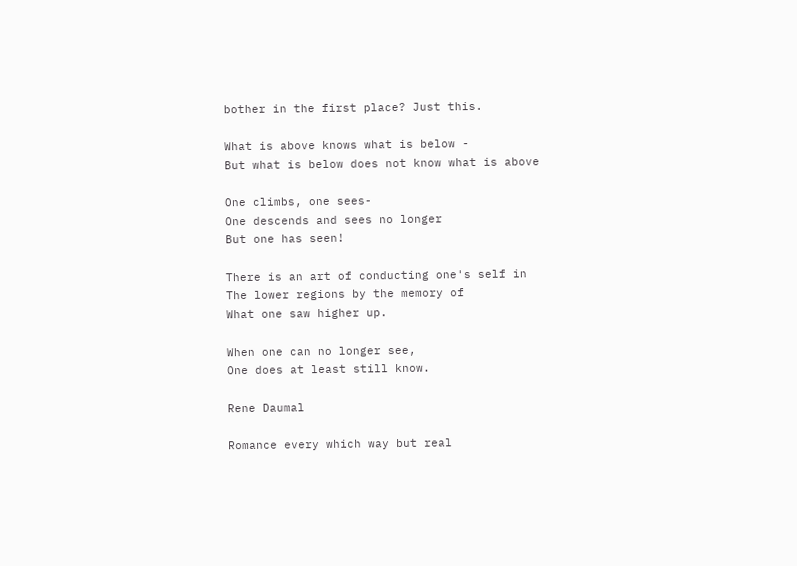bother in the first place? Just this.

What is above knows what is below -
But what is below does not know what is above

One climbs, one sees-
One descends and sees no longer
But one has seen!

There is an art of conducting one's self in
The lower regions by the memory of
What one saw higher up.

When one can no longer see,
One does at least still know.

Rene Daumal

Romance every which way but real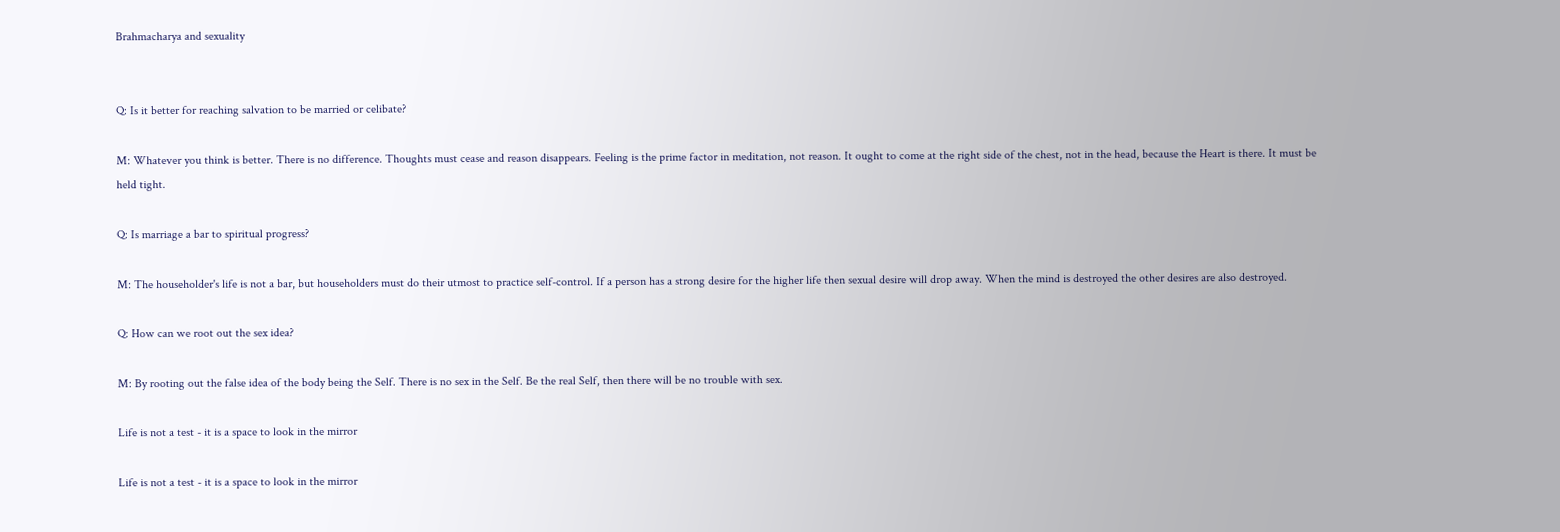Brahmacharya and sexuality


Q: Is it better for reaching salvation to be married or celibate?

M: Whatever you think is better. There is no difference. Thoughts must cease and reason disappears. Feeling is the prime factor in meditation, not reason. It ought to come at the right side of the chest, not in the head, because the Heart is there. It must be held tight.

Q: Is marriage a bar to spiritual progress?

M: The householder's life is not a bar, but householders must do their utmost to practice self-control. If a person has a strong desire for the higher life then sexual desire will drop away. When the mind is destroyed the other desires are also destroyed.

Q: How can we root out the sex idea?

M: By rooting out the false idea of the body being the Self. There is no sex in the Self. Be the real Self, then there will be no trouble with sex.

Life is not a test - it is a space to look in the mirror

Life is not a test - it is a space to look in the mirror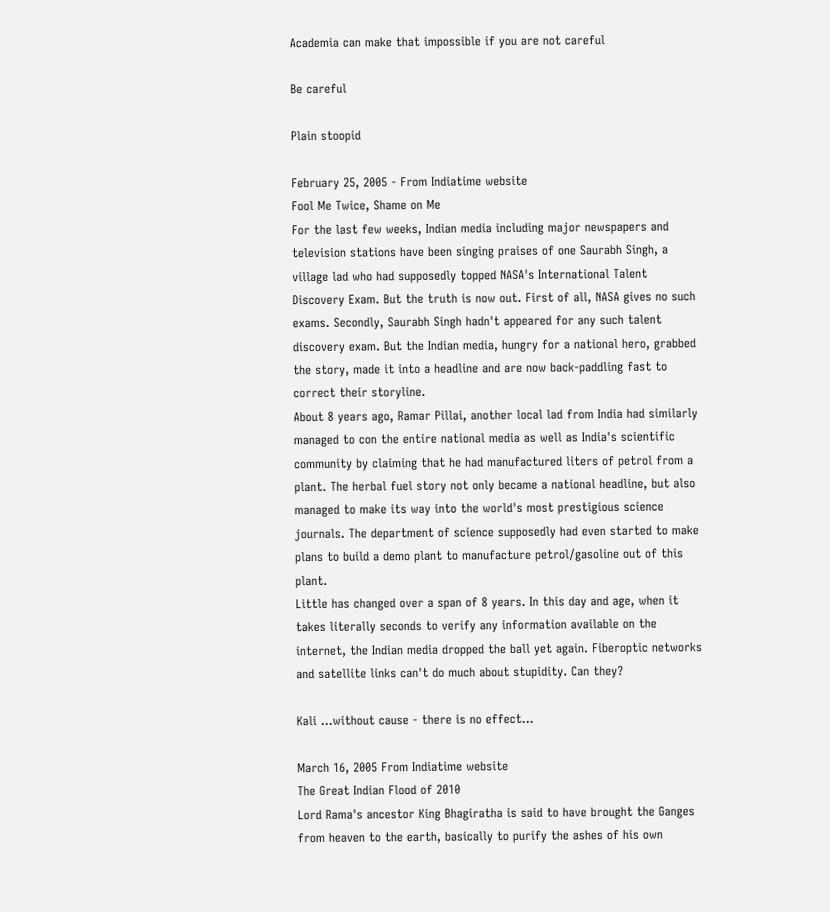Academia can make that impossible if you are not careful

Be careful

Plain stoopid

February 25, 2005 - From Indiatime website
Fool Me Twice, Shame on Me
For the last few weeks, Indian media including major newspapers and television stations have been singing praises of one Saurabh Singh, a village lad who had supposedly topped NASA's International Talent Discovery Exam. But the truth is now out. First of all, NASA gives no such exams. Secondly, Saurabh Singh hadn't appeared for any such talent discovery exam. But the Indian media, hungry for a national hero, grabbed the story, made it into a headline and are now back-paddling fast to correct their storyline.
About 8 years ago, Ramar Pillai, another local lad from India had similarly managed to con the entire national media as well as India's scientific community by claiming that he had manufactured liters of petrol from a plant. The herbal fuel story not only became a national headline, but also managed to make its way into the world's most prestigious science journals. The department of science supposedly had even started to make plans to build a demo plant to manufacture petrol/gasoline out of this plant.
Little has changed over a span of 8 years. In this day and age, when it takes literally seconds to verify any information available on the internet, the Indian media dropped the ball yet again. Fiberoptic networks and satellite links can't do much about stupidity. Can they?

Kali ...without cause - there is no effect...

March 16, 2005 From Indiatime website
The Great Indian Flood of 2010
Lord Rama's ancestor King Bhagiratha is said to have brought the Ganges from heaven to the earth, basically to purify the ashes of his own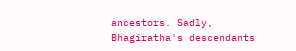ancestors. Sadly, Bhagiratha's descendants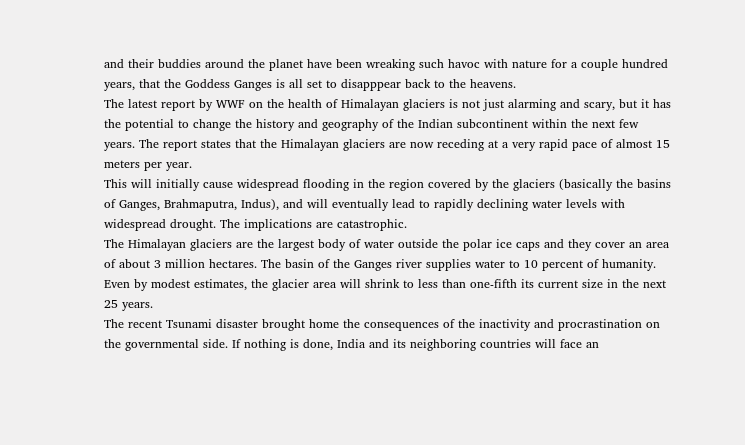and their buddies around the planet have been wreaking such havoc with nature for a couple hundred years, that the Goddess Ganges is all set to disapppear back to the heavens.
The latest report by WWF on the health of Himalayan glaciers is not just alarming and scary, but it has the potential to change the history and geography of the Indian subcontinent within the next few years. The report states that the Himalayan glaciers are now receding at a very rapid pace of almost 15 meters per year.
This will initially cause widespread flooding in the region covered by the glaciers (basically the basins of Ganges, Brahmaputra, Indus), and will eventually lead to rapidly declining water levels with widespread drought. The implications are catastrophic.
The Himalayan glaciers are the largest body of water outside the polar ice caps and they cover an area of about 3 million hectares. The basin of the Ganges river supplies water to 10 percent of humanity. Even by modest estimates, the glacier area will shrink to less than one-fifth its current size in the next 25 years.
The recent Tsunami disaster brought home the consequences of the inactivity and procrastination on the governmental side. If nothing is done, India and its neighboring countries will face an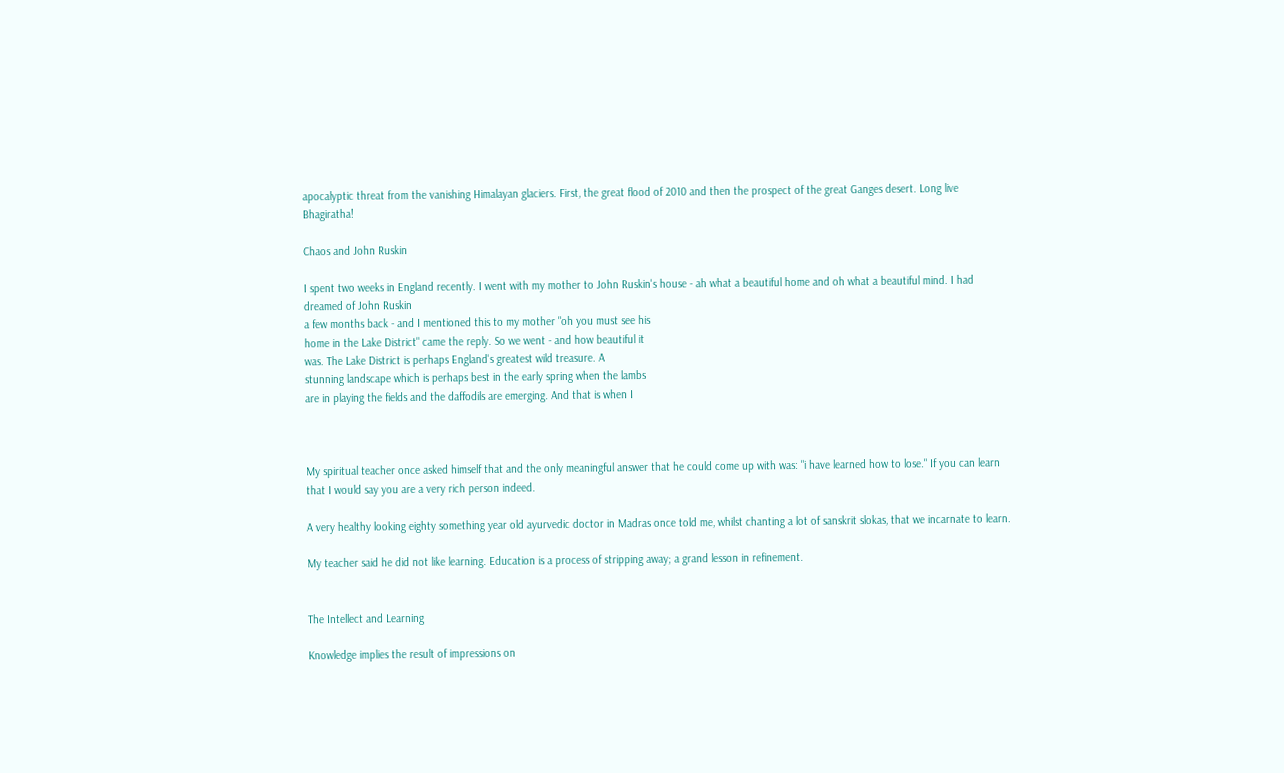apocalyptic threat from the vanishing Himalayan glaciers. First, the great flood of 2010 and then the prospect of the great Ganges desert. Long live Bhagiratha!

Chaos and John Ruskin

I spent two weeks in England recently. I went with my mother to John Ruskin's house - ah what a beautiful home and oh what a beautiful mind. I had dreamed of John Ruskin
a few months back - and I mentioned this to my mother "oh you must see his
home in the Lake District" came the reply. So we went - and how beautiful it
was. The Lake District is perhaps England's greatest wild treasure. A
stunning landscape which is perhaps best in the early spring when the lambs
are in playing the fields and the daffodils are emerging. And that is when I



My spiritual teacher once asked himself that and the only meaningful answer that he could come up with was: "i have learned how to lose." If you can learn that I would say you are a very rich person indeed.

A very healthy looking eighty something year old ayurvedic doctor in Madras once told me, whilst chanting a lot of sanskrit slokas, that we incarnate to learn.

My teacher said he did not like learning. Education is a process of stripping away; a grand lesson in refinement.


The Intellect and Learning

Knowledge implies the result of impressions on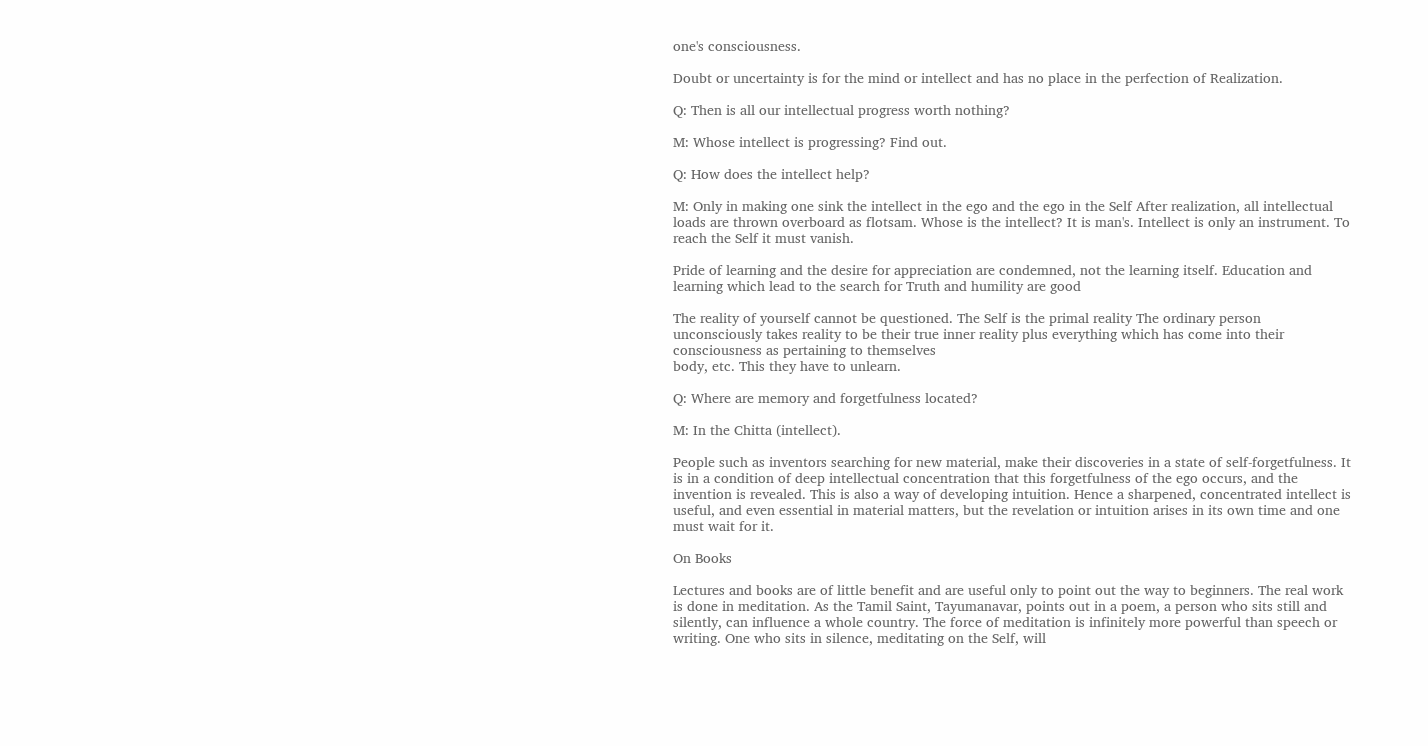one's consciousness.

Doubt or uncertainty is for the mind or intellect and has no place in the perfection of Realization.

Q: Then is all our intellectual progress worth nothing?

M: Whose intellect is progressing? Find out.

Q: How does the intellect help?

M: Only in making one sink the intellect in the ego and the ego in the Self After realization, all intellectual loads are thrown overboard as flotsam. Whose is the intellect? It is man's. Intellect is only an instrument. To reach the Self it must vanish.

Pride of learning and the desire for appreciation are condemned, not the learning itself. Education and learning which lead to the search for Truth and humility are good

The reality of yourself cannot be questioned. The Self is the primal reality The ordinary person unconsciously takes reality to be their true inner reality plus everything which has come into their consciousness as pertaining to themselves
body, etc. This they have to unlearn.

Q: Where are memory and forgetfulness located?

M: In the Chitta (intellect).

People such as inventors searching for new material, make their discoveries in a state of self-forgetfulness. It is in a condition of deep intellectual concentration that this forgetfulness of the ego occurs, and the invention is revealed. This is also a way of developing intuition. Hence a sharpened, concentrated intellect is useful, and even essential in material matters, but the revelation or intuition arises in its own time and one must wait for it.

On Books

Lectures and books are of little benefit and are useful only to point out the way to beginners. The real work is done in meditation. As the Tamil Saint, Tayumanavar, points out in a poem, a person who sits still and silently, can influence a whole country. The force of meditation is infinitely more powerful than speech or writing. One who sits in silence, meditating on the Self, will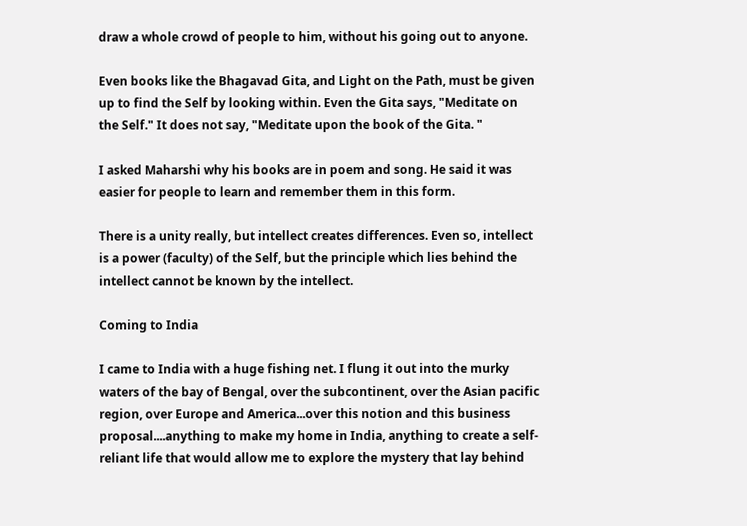draw a whole crowd of people to him, without his going out to anyone.

Even books like the Bhagavad Gita, and Light on the Path, must be given up to find the Self by looking within. Even the Gita says, "Meditate on the Self." It does not say, "Meditate upon the book of the Gita. "

I asked Maharshi why his books are in poem and song. He said it was easier for people to learn and remember them in this form.

There is a unity really, but intellect creates differences. Even so, intellect is a power (faculty) of the Self, but the principle which lies behind the intellect cannot be known by the intellect.

Coming to India

I came to India with a huge fishing net. I flung it out into the murky waters of the bay of Bengal, over the subcontinent, over the Asian pacific region, over Europe and America...over this notion and this business proposal....anything to make my home in India, anything to create a self-reliant life that would allow me to explore the mystery that lay behind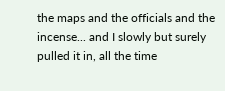the maps and the officials and the incense... and I slowly but surely pulled it in, all the time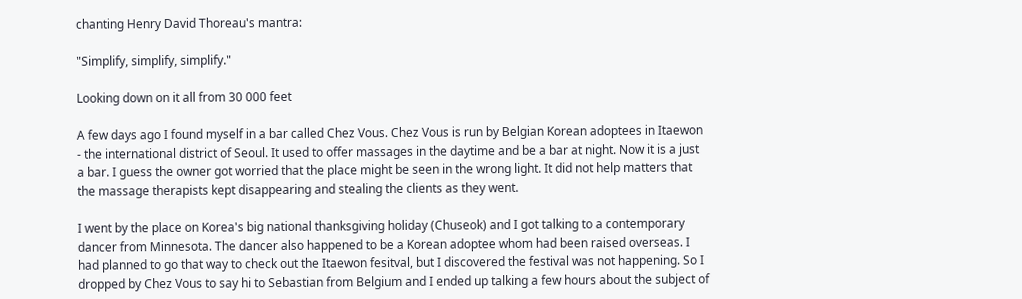chanting Henry David Thoreau's mantra:

"Simplify, simplify, simplify."

Looking down on it all from 30 000 feet

A few days ago I found myself in a bar called Chez Vous. Chez Vous is run by Belgian Korean adoptees in Itaewon - the international district of Seoul. It used to offer massages in the daytime and be a bar at night. Now it is a just a bar. I guess the owner got worried that the place might be seen in the wrong light. It did not help matters that the massage therapists kept disappearing and stealing the clients as they went.

I went by the place on Korea's big national thanksgiving holiday (Chuseok) and I got talking to a contemporary dancer from Minnesota. The dancer also happened to be a Korean adoptee whom had been raised overseas. I had planned to go that way to check out the Itaewon fesitval, but I discovered the festival was not happening. So I dropped by Chez Vous to say hi to Sebastian from Belgium and I ended up talking a few hours about the subject of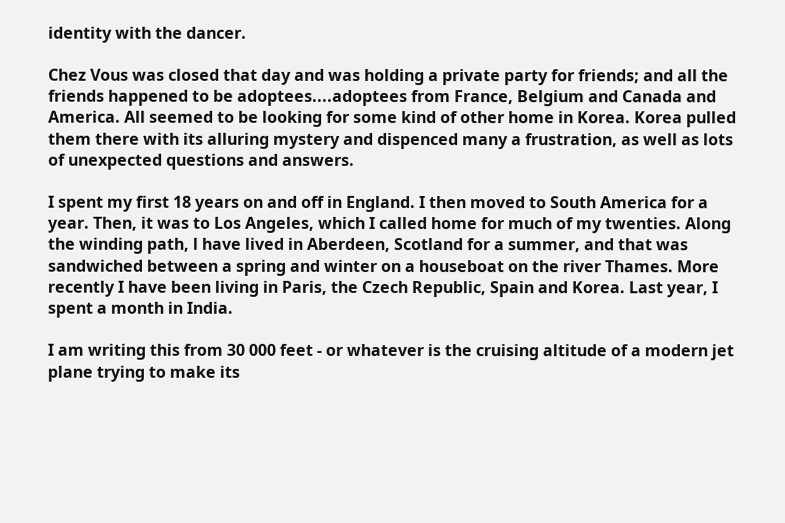identity with the dancer.

Chez Vous was closed that day and was holding a private party for friends; and all the friends happened to be adoptees....adoptees from France, Belgium and Canada and America. All seemed to be looking for some kind of other home in Korea. Korea pulled them there with its alluring mystery and dispenced many a frustration, as well as lots of unexpected questions and answers.

I spent my first 18 years on and off in England. I then moved to South America for a year. Then, it was to Los Angeles, which I called home for much of my twenties. Along the winding path, l have lived in Aberdeen, Scotland for a summer, and that was sandwiched between a spring and winter on a houseboat on the river Thames. More recently I have been living in Paris, the Czech Republic, Spain and Korea. Last year, I spent a month in India.

I am writing this from 30 000 feet - or whatever is the cruising altitude of a modern jet plane trying to make its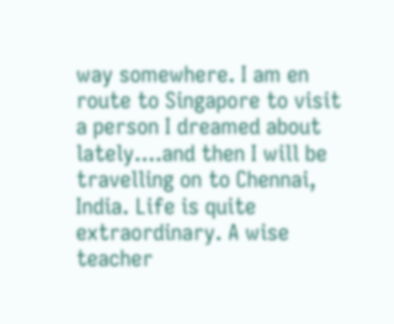way somewhere. I am en route to Singapore to visit a person I dreamed about lately....and then I will be travelling on to Chennai, India. Life is quite extraordinary. A wise teacher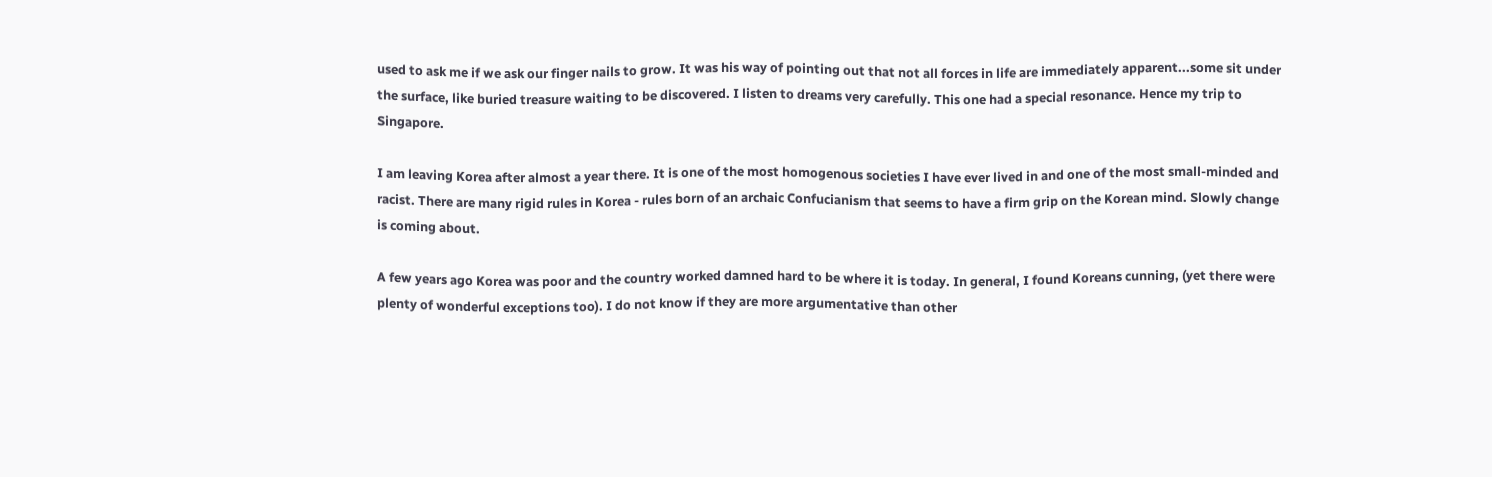used to ask me if we ask our finger nails to grow. It was his way of pointing out that not all forces in life are immediately apparent...some sit under the surface, like buried treasure waiting to be discovered. I listen to dreams very carefully. This one had a special resonance. Hence my trip to Singapore.

I am leaving Korea after almost a year there. It is one of the most homogenous societies I have ever lived in and one of the most small-minded and racist. There are many rigid rules in Korea - rules born of an archaic Confucianism that seems to have a firm grip on the Korean mind. Slowly change is coming about.

A few years ago Korea was poor and the country worked damned hard to be where it is today. In general, I found Koreans cunning, (yet there were plenty of wonderful exceptions too). I do not know if they are more argumentative than other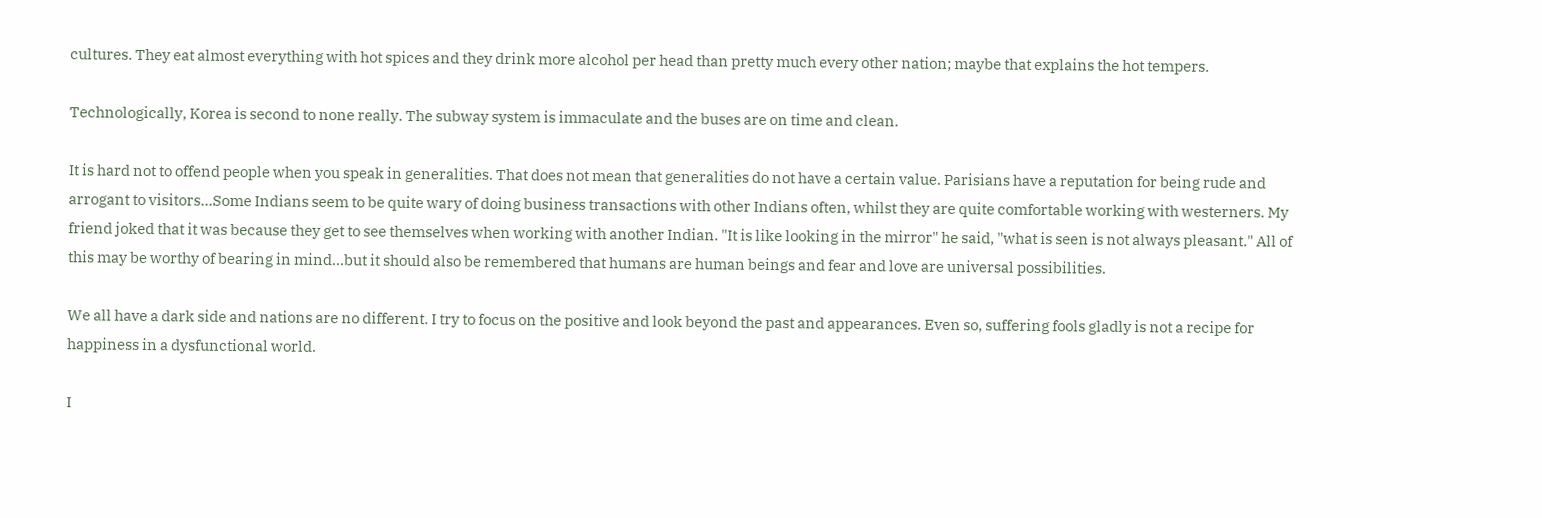cultures. They eat almost everything with hot spices and they drink more alcohol per head than pretty much every other nation; maybe that explains the hot tempers.

Technologically, Korea is second to none really. The subway system is immaculate and the buses are on time and clean.

It is hard not to offend people when you speak in generalities. That does not mean that generalities do not have a certain value. Parisians have a reputation for being rude and arrogant to visitors...Some Indians seem to be quite wary of doing business transactions with other Indians often, whilst they are quite comfortable working with westerners. My friend joked that it was because they get to see themselves when working with another Indian. "It is like looking in the mirror" he said, "what is seen is not always pleasant." All of this may be worthy of bearing in mind...but it should also be remembered that humans are human beings and fear and love are universal possibilities.

We all have a dark side and nations are no different. I try to focus on the positive and look beyond the past and appearances. Even so, suffering fools gladly is not a recipe for happiness in a dysfunctional world.

I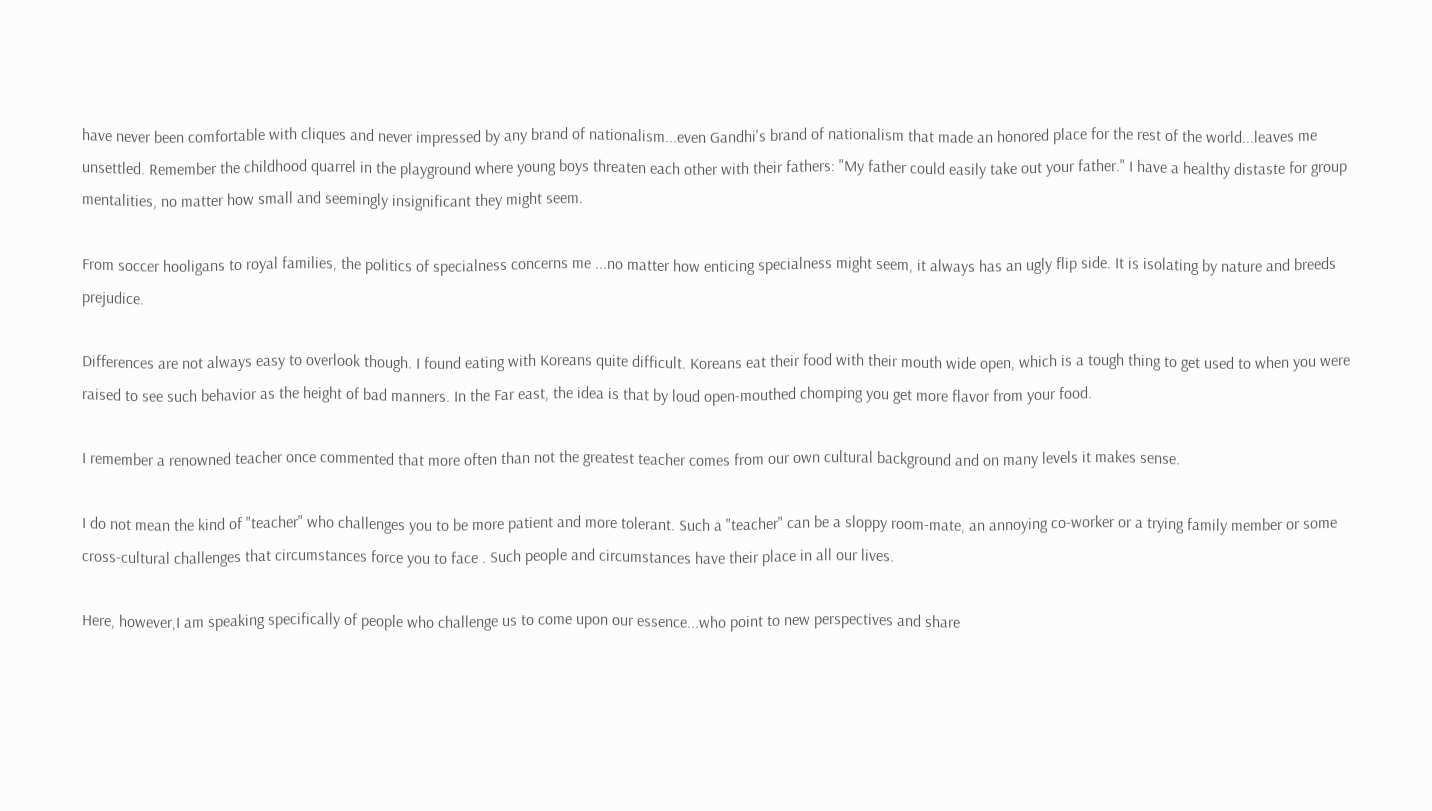have never been comfortable with cliques and never impressed by any brand of nationalism...even Gandhi's brand of nationalism that made an honored place for the rest of the world...leaves me unsettled. Remember the childhood quarrel in the playground where young boys threaten each other with their fathers: "My father could easily take out your father." I have a healthy distaste for group mentalities, no matter how small and seemingly insignificant they might seem.

From soccer hooligans to royal families, the politics of specialness concerns me ...no matter how enticing specialness might seem, it always has an ugly flip side. It is isolating by nature and breeds prejudice.

Differences are not always easy to overlook though. I found eating with Koreans quite difficult. Koreans eat their food with their mouth wide open, which is a tough thing to get used to when you were raised to see such behavior as the height of bad manners. In the Far east, the idea is that by loud open-mouthed chomping you get more flavor from your food.

I remember a renowned teacher once commented that more often than not the greatest teacher comes from our own cultural background and on many levels it makes sense.

I do not mean the kind of "teacher" who challenges you to be more patient and more tolerant. Such a "teacher" can be a sloppy room-mate, an annoying co-worker or a trying family member or some cross-cultural challenges that circumstances force you to face . Such people and circumstances have their place in all our lives.

Here, however,I am speaking specifically of people who challenge us to come upon our essence...who point to new perspectives and share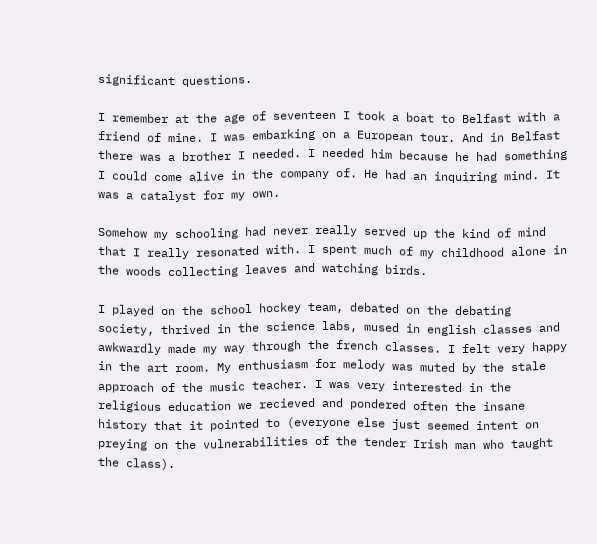significant questions.

I remember at the age of seventeen I took a boat to Belfast with a friend of mine. I was embarking on a European tour. And in Belfast there was a brother I needed. I needed him because he had something I could come alive in the company of. He had an inquiring mind. It was a catalyst for my own.

Somehow my schooling had never really served up the kind of mind that I really resonated with. I spent much of my childhood alone in the woods collecting leaves and watching birds.

I played on the school hockey team, debated on the debating society, thrived in the science labs, mused in english classes and awkwardly made my way through the french classes. I felt very happy in the art room. My enthusiasm for melody was muted by the stale approach of the music teacher. I was very interested in the religious education we recieved and pondered often the insane history that it pointed to (everyone else just seemed intent on preying on the vulnerabilities of the tender Irish man who taught the class).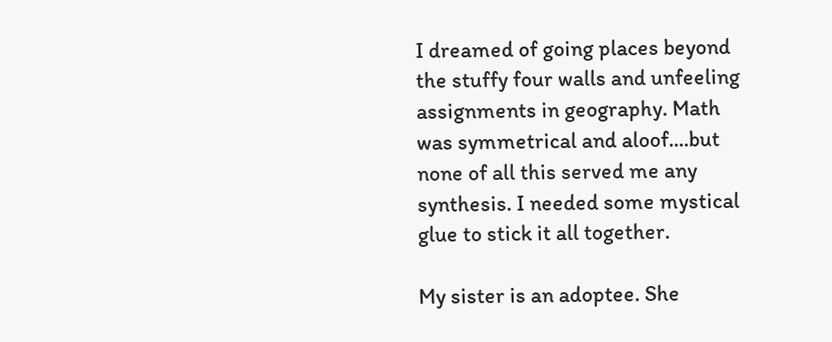I dreamed of going places beyond the stuffy four walls and unfeeling assignments in geography. Math was symmetrical and aloof....but none of all this served me any synthesis. I needed some mystical glue to stick it all together.

My sister is an adoptee. She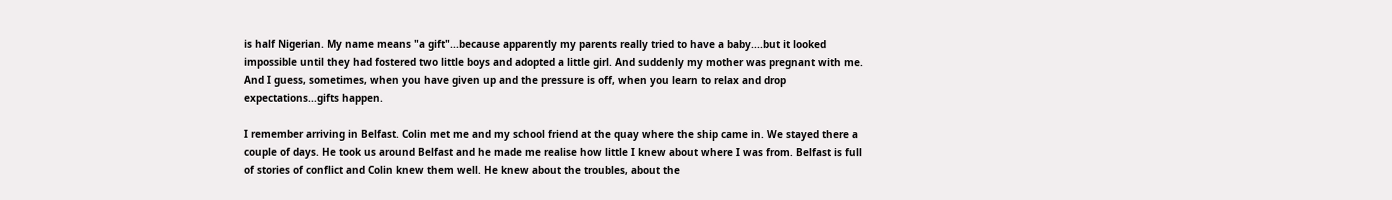is half Nigerian. My name means "a gift"...because apparently my parents really tried to have a baby....but it looked impossible until they had fostered two little boys and adopted a little girl. And suddenly my mother was pregnant with me. And I guess, sometimes, when you have given up and the pressure is off, when you learn to relax and drop expectations...gifts happen.

I remember arriving in Belfast. Colin met me and my school friend at the quay where the ship came in. We stayed there a couple of days. He took us around Belfast and he made me realise how little I knew about where I was from. Belfast is full of stories of conflict and Colin knew them well. He knew about the troubles, about the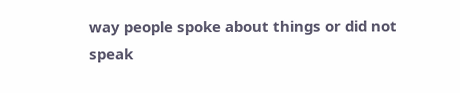way people spoke about things or did not speak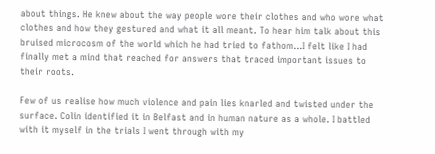about things. He knew about the way people wore their clothes and who wore what clothes and how they gestured and what it all meant. To hear him talk about this bruised microcosm of the world which he had tried to fathom...I felt like I had finally met a mind that reached for answers that traced important issues to their roots.

Few of us realise how much violence and pain lies knarled and twisted under the surface. Colin identified it in Belfast and in human nature as a whole. I battled with it myself in the trials I went through with my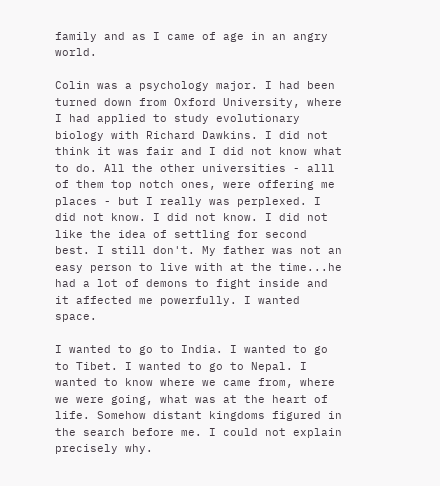family and as I came of age in an angry world.

Colin was a psychology major. I had been turned down from Oxford University, where I had applied to study evolutionary biology with Richard Dawkins. I did not think it was fair and I did not know what to do. All the other universities - alll of them top notch ones, were offering me places - but I really was perplexed. I did not know. I did not know. I did not like the idea of settling for second best. I still don't. My father was not an easy person to live with at the time...he had a lot of demons to fight inside and it affected me powerfully. I wanted space.

I wanted to go to India. I wanted to go to Tibet. I wanted to go to Nepal. I wanted to know where we came from, where we were going, what was at the heart of life. Somehow distant kingdoms figured in the search before me. I could not explain precisely why.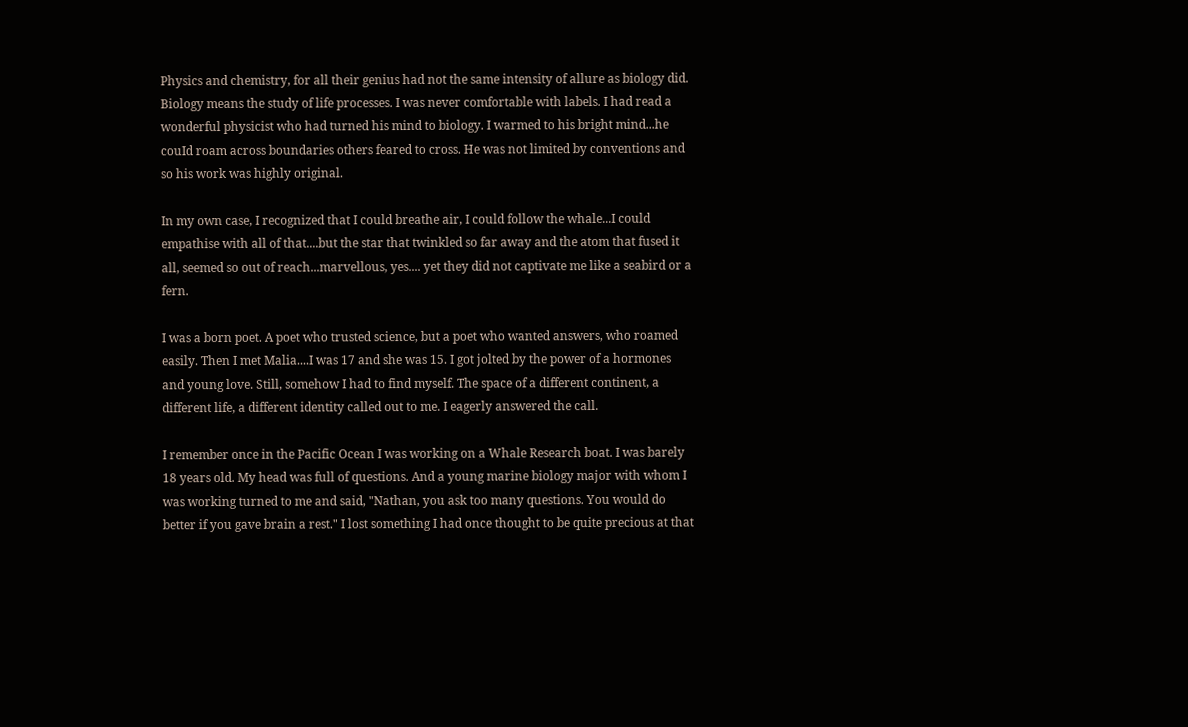Physics and chemistry, for all their genius had not the same intensity of allure as biology did. Biology means the study of life processes. I was never comfortable with labels. I had read a wonderful physicist who had turned his mind to biology. I warmed to his bright mind...he couId roam across boundaries others feared to cross. He was not limited by conventions and so his work was highly original.

In my own case, I recognized that I could breathe air, I could follow the whale...I could empathise with all of that....but the star that twinkled so far away and the atom that fused it all, seemed so out of reach...marvellous, yes.... yet they did not captivate me like a seabird or a fern.

I was a born poet. A poet who trusted science, but a poet who wanted answers, who roamed easily. Then I met Malia....I was 17 and she was 15. I got jolted by the power of a hormones and young love. Still, somehow I had to find myself. The space of a different continent, a different life, a different identity called out to me. I eagerly answered the call.

I remember once in the Pacific Ocean I was working on a Whale Research boat. I was barely 18 years old. My head was full of questions. And a young marine biology major with whom I was working turned to me and said, "Nathan, you ask too many questions. You would do better if you gave brain a rest." I lost something I had once thought to be quite precious at that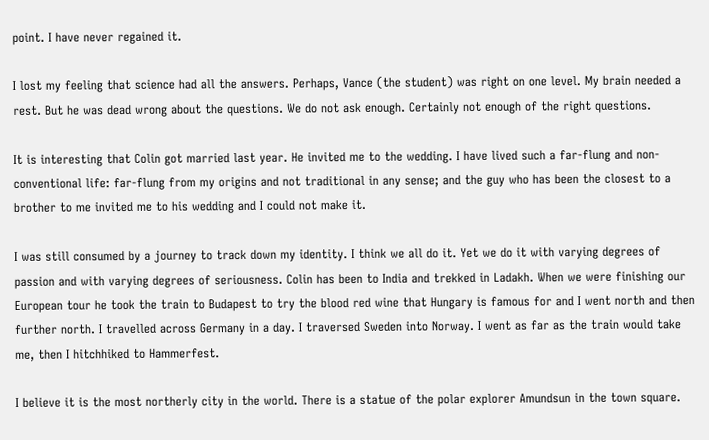point. I have never regained it.

I lost my feeling that science had all the answers. Perhaps, Vance (the student) was right on one level. My brain needed a rest. But he was dead wrong about the questions. We do not ask enough. Certainly not enough of the right questions.

It is interesting that Colin got married last year. He invited me to the wedding. I have lived such a far-flung and non-conventional life: far-flung from my origins and not traditional in any sense; and the guy who has been the closest to a brother to me invited me to his wedding and I could not make it.

I was still consumed by a journey to track down my identity. I think we all do it. Yet we do it with varying degrees of passion and with varying degrees of seriousness. Colin has been to India and trekked in Ladakh. When we were finishing our European tour he took the train to Budapest to try the blood red wine that Hungary is famous for and I went north and then further north. I travelled across Germany in a day. I traversed Sweden into Norway. I went as far as the train would take me, then I hitchhiked to Hammerfest.

I believe it is the most northerly city in the world. There is a statue of the polar explorer Amundsun in the town square.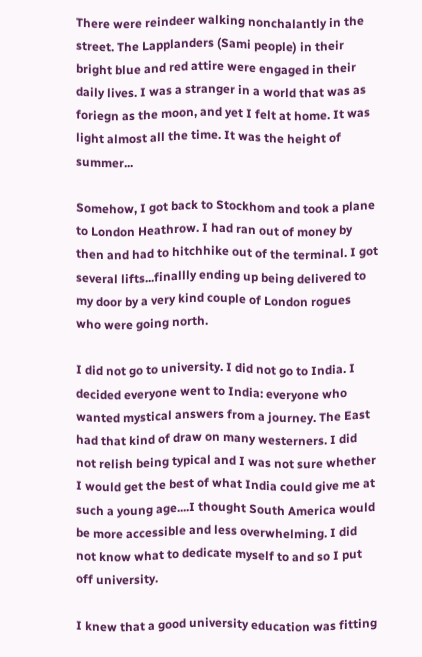There were reindeer walking nonchalantly in the street. The Lapplanders (Sami people) in their bright blue and red attire were engaged in their daily lives. I was a stranger in a world that was as foriegn as the moon, and yet I felt at home. It was light almost all the time. It was the height of summer...

Somehow, I got back to Stockhom and took a plane to London Heathrow. I had ran out of money by then and had to hitchhike out of the terminal. I got several lifts...finallly ending up being delivered to my door by a very kind couple of London rogues who were going north.

I did not go to university. I did not go to India. I decided everyone went to India: everyone who wanted mystical answers from a journey. The East had that kind of draw on many westerners. I did not relish being typical and I was not sure whether I would get the best of what India could give me at such a young age....I thought South America would be more accessible and less overwhelming. I did not know what to dedicate myself to and so I put off university.

I knew that a good university education was fitting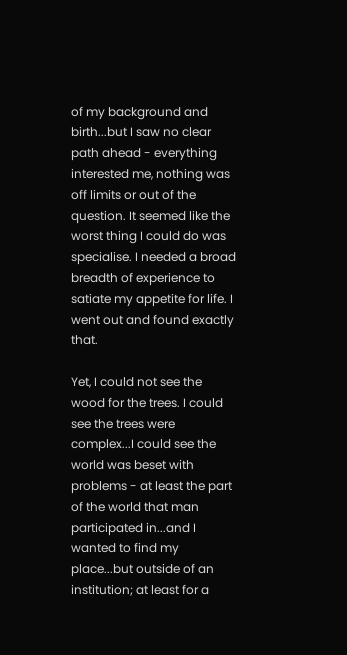of my background and birth...but I saw no clear path ahead - everything interested me, nothing was off limits or out of the question. It seemed like the worst thing I could do was specialise. I needed a broad breadth of experience to satiate my appetite for life. I went out and found exactly that.

Yet, I could not see the wood for the trees. I could see the trees were complex...I could see the world was beset with problems - at least the part of the world that man participated in...and I wanted to find my place...but outside of an institution; at least for a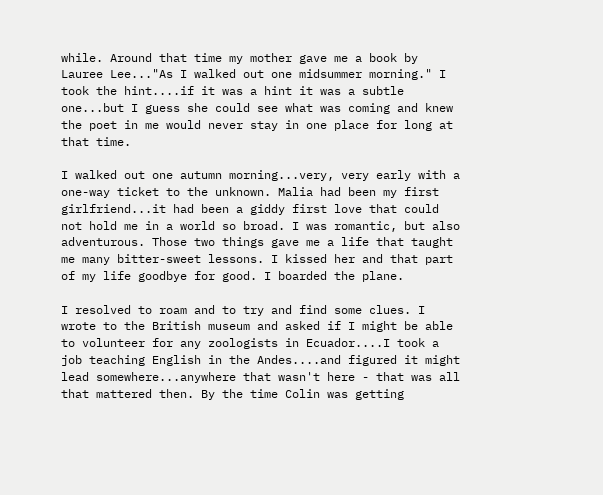while. Around that time my mother gave me a book by Lauree Lee..."As I walked out one midsummer morning." I took the hint....if it was a hint it was a subtle one...but I guess she could see what was coming and knew the poet in me would never stay in one place for long at that time.

I walked out one autumn morning...very, very early with a one-way ticket to the unknown. Malia had been my first girlfriend...it had been a giddy first love that could not hold me in a world so broad. I was romantic, but also adventurous. Those two things gave me a life that taught me many bitter-sweet lessons. I kissed her and that part of my life goodbye for good. I boarded the plane.

I resolved to roam and to try and find some clues. I wrote to the British museum and asked if I might be able to volunteer for any zoologists in Ecuador....I took a job teaching English in the Andes....and figured it might lead somewhere...anywhere that wasn't here - that was all that mattered then. By the time Colin was getting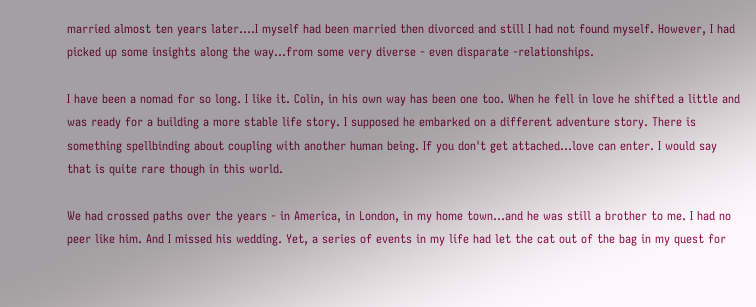married almost ten years later....I myself had been married then divorced and still I had not found myself. However, I had picked up some insights along the way...from some very diverse - even disparate -relationships.

I have been a nomad for so long. I like it. Colin, in his own way has been one too. When he fell in love he shifted a little and was ready for a building a more stable life story. I supposed he embarked on a different adventure story. There is something spellbinding about coupling with another human being. If you don't get attached...love can enter. I would say that is quite rare though in this world.

We had crossed paths over the years - in America, in London, in my home town...and he was still a brother to me. I had no peer like him. And I missed his wedding. Yet, a series of events in my life had let the cat out of the bag in my quest for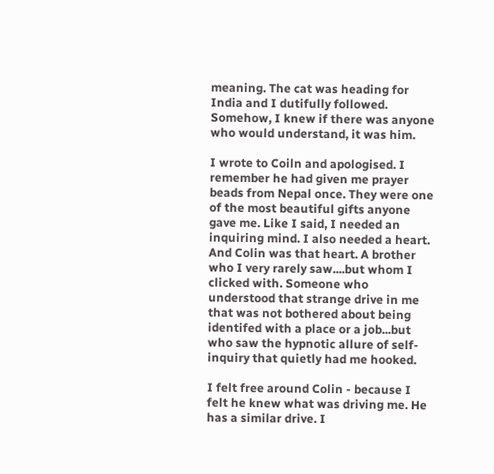meaning. The cat was heading for India and I dutifully followed. Somehow, I knew if there was anyone who would understand, it was him.

I wrote to Coiln and apologised. I remember he had given me prayer beads from Nepal once. They were one of the most beautiful gifts anyone gave me. Like I said, I needed an inquiring mind. I also needed a heart. And Colin was that heart. A brother who I very rarely saw....but whom I clicked with. Someone who understood that strange drive in me that was not bothered about being identifed with a place or a job...but who saw the hypnotic allure of self-inquiry that quietly had me hooked.

I felt free around Colin - because I felt he knew what was driving me. He has a similar drive. I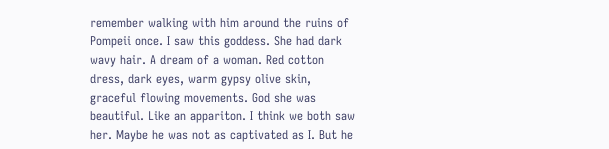remember walking with him around the ruins of Pompeii once. I saw this goddess. She had dark wavy hair. A dream of a woman. Red cotton dress, dark eyes, warm gypsy olive skin, graceful flowing movements. God she was beautiful. Like an appariton. I think we both saw her. Maybe he was not as captivated as I. But he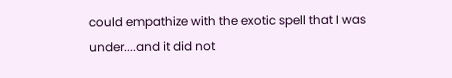could empathize with the exotic spell that I was under....and it did not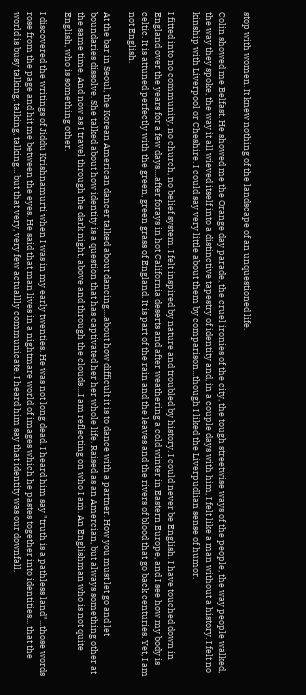stop with women. It knew nothing of the landscape of an unquestioned life.

Colin showed me Belfast. He showed me the Orange day parade, the cruel ironies of the city, the tough streetwise ways of the people, the way people walked, the way they spoke, the way it all wieved itself into a distinctive tapestry of identity and, in a couple days with him, I felt like a man without a history. I felt no kinship with Liverpool or Cheshire. I could say very little about them by comparison...though I liked the Liverpudlian sense of humor.

I fitted into no community, no church, no belief system. I felt inspired by nature and troubled by history. I could never be English. I have touched down in England over the years for a few days....after forays in hot California deserts and after weathering a cold winter in Eastern Europe, and I see how my body is celtic. It is attuned perfectly with the green, green grass of England. It is part of the rain and the leaves and the rivers of blood that go back centuries. Yet, I am not English.

At the bar in Seoul, the Korean American dancer talked about dancing....about how difficult it is to dance with a partner. How you must let go and let boundaries dissolve. She talked about how identity is a question that has captivated her her whole life. Raised as an Amercian, but always something other at the same time. And now as I travel through the dark night, above and through the clouds....I am reflecting on who I am. An Englishman who is not quite English, who is something other.

I discovered the writings of Jiddu Krishnamurti when I was in my early twenties. He was not long dead. I heard him say "truth is a pathless land"...those words rose from the page and hit me between the eyes. He said that man lives in a nightmare world of images which he pastes together into identities... that the world is busy talking, talking, talking... but that very, very few actuallly communicate. I heard him say that identity was our downfall.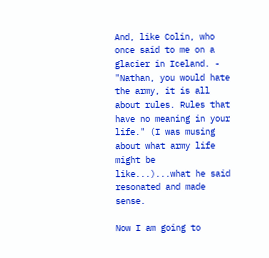And, like Colin, who once said to me on a glacier in Iceland. - "Nathan, you would hate the army, it is all about rules. Rules that have no meaning in your life." (I was musing about what army life might be like...)...what he said resonated and made sense.

Now I am going to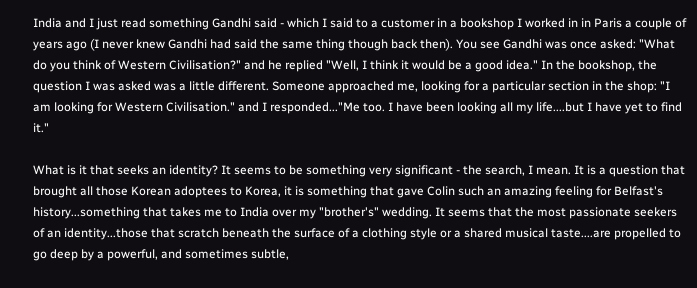India and I just read something Gandhi said - which I said to a customer in a bookshop I worked in in Paris a couple of years ago (I never knew Gandhi had said the same thing though back then). You see Gandhi was once asked: "What do you think of Western Civilisation?" and he replied "Well, I think it would be a good idea." In the bookshop, the question I was asked was a little different. Someone approached me, looking for a particular section in the shop: "I am looking for Western Civilisation." and I responded..."Me too. I have been looking all my life....but I have yet to find it."

What is it that seeks an identity? It seems to be something very significant - the search, I mean. It is a question that brought all those Korean adoptees to Korea, it is something that gave Colin such an amazing feeling for Belfast's history...something that takes me to India over my "brother's" wedding. It seems that the most passionate seekers of an identity...those that scratch beneath the surface of a clothing style or a shared musical taste....are propelled to go deep by a powerful, and sometimes subtle,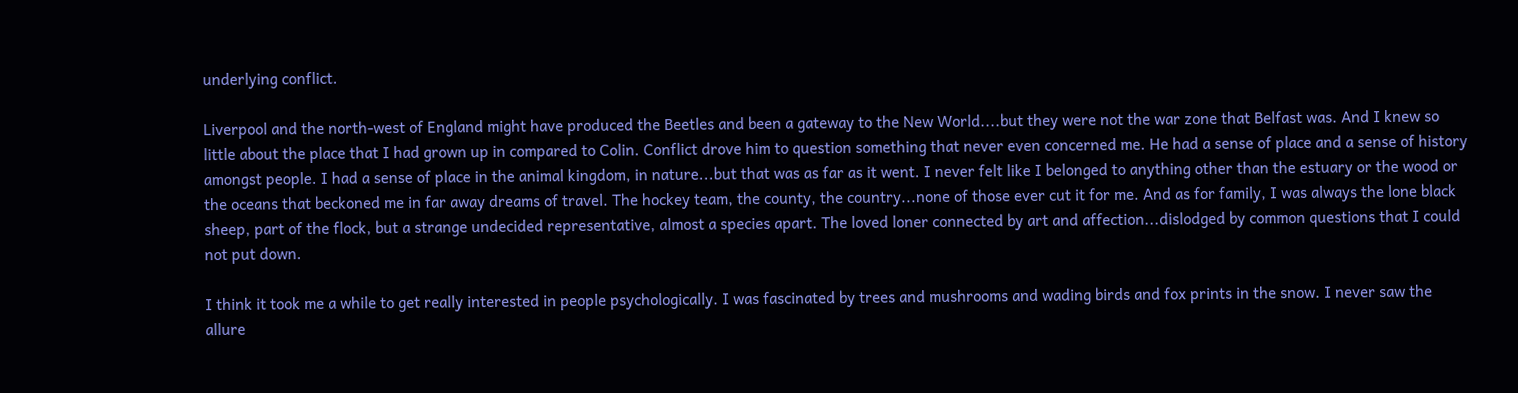underlying conflict.

Liverpool and the north-west of England might have produced the Beetles and been a gateway to the New World....but they were not the war zone that Belfast was. And I knew so little about the place that I had grown up in compared to Colin. Conflict drove him to question something that never even concerned me. He had a sense of place and a sense of history amongst people. I had a sense of place in the animal kingdom, in nature...but that was as far as it went. I never felt like I belonged to anything other than the estuary or the wood or the oceans that beckoned me in far away dreams of travel. The hockey team, the county, the country...none of those ever cut it for me. And as for family, I was always the lone black sheep, part of the flock, but a strange undecided representative, almost a species apart. The loved loner connected by art and affection...dislodged by common questions that I could not put down.

I think it took me a while to get really interested in people psychologically. I was fascinated by trees and mushrooms and wading birds and fox prints in the snow. I never saw the allure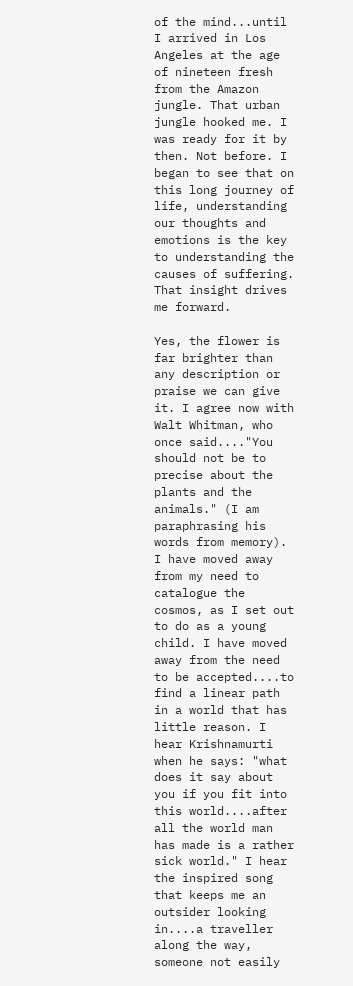of the mind...until I arrived in Los Angeles at the age of nineteen fresh from the Amazon jungle. That urban jungle hooked me. I was ready for it by then. Not before. I began to see that on this long journey of life, understanding our thoughts and emotions is the key to understanding the causes of suffering. That insight drives me forward.

Yes, the flower is far brighter than any description or praise we can give it. I agree now with Walt Whitman, who once said...."You should not be to precise about the plants and the animals." (I am paraphrasing his words from memory). I have moved away from my need to catalogue the cosmos, as I set out to do as a young child. I have moved away from the need to be accepted....to find a linear path in a world that has little reason. I hear Krishnamurti when he says: "what does it say about you if you fit into this world....after all the world man has made is a rather sick world." I hear the inspired song that keeps me an outsider looking in....a traveller along the way, someone not easily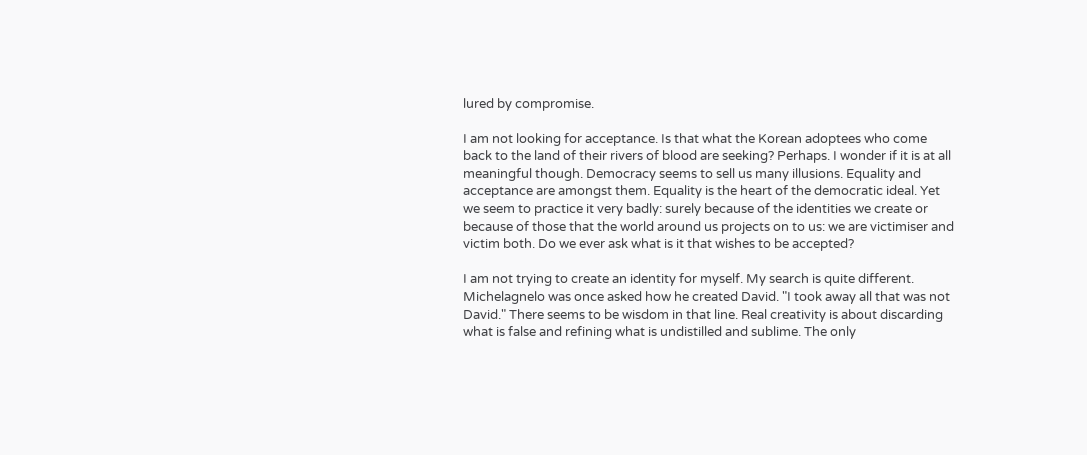lured by compromise.

I am not looking for acceptance. Is that what the Korean adoptees who come back to the land of their rivers of blood are seeking? Perhaps. I wonder if it is at all meaningful though. Democracy seems to sell us many illusions. Equality and acceptance are amongst them. Equality is the heart of the democratic ideal. Yet we seem to practice it very badly: surely because of the identities we create or because of those that the world around us projects on to us: we are victimiser and victim both. Do we ever ask what is it that wishes to be accepted?

I am not trying to create an identity for myself. My search is quite different. Michelagnelo was once asked how he created David. "I took away all that was not David." There seems to be wisdom in that line. Real creativity is about discarding what is false and refining what is undistilled and sublime. The only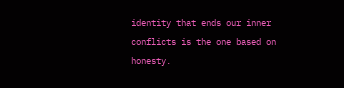identity that ends our inner conflicts is the one based on honesty.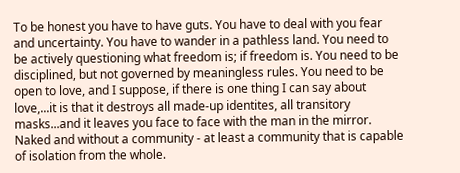To be honest you have to have guts. You have to deal with you fear and uncertainty. You have to wander in a pathless land. You need to be actively questioning what freedom is; if freedom is. You need to be disciplined, but not governed by meaningless rules. You need to be open to love, and I suppose, if there is one thing I can say about love,...it is that it destroys all made-up identites, all transitory masks...and it leaves you face to face with the man in the mirror. Naked and without a community - at least a community that is capable of isolation from the whole.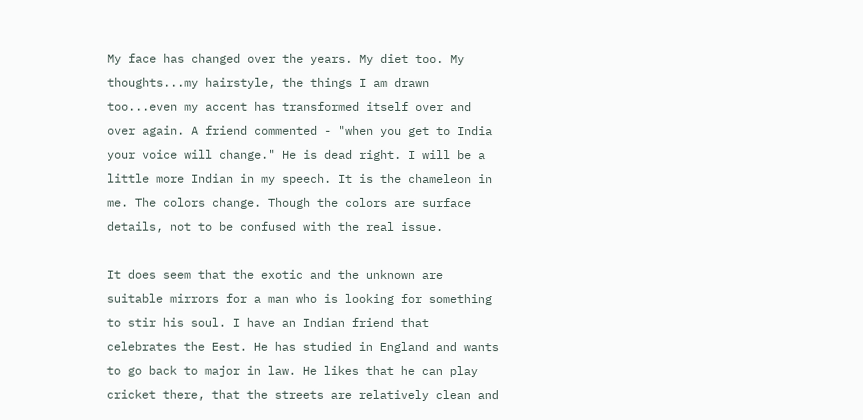My face has changed over the years. My diet too. My thoughts...my hairstyle, the things I am drawn too...even my accent has transformed itself over and over again. A friend commented - "when you get to India your voice will change." He is dead right. I will be a little more Indian in my speech. It is the chameleon in me. The colors change. Though the colors are surface details, not to be confused with the real issue.

It does seem that the exotic and the unknown are suitable mirrors for a man who is looking for something to stir his soul. I have an Indian friend that celebrates the Eest. He has studied in England and wants to go back to major in law. He likes that he can play cricket there, that the streets are relatively clean and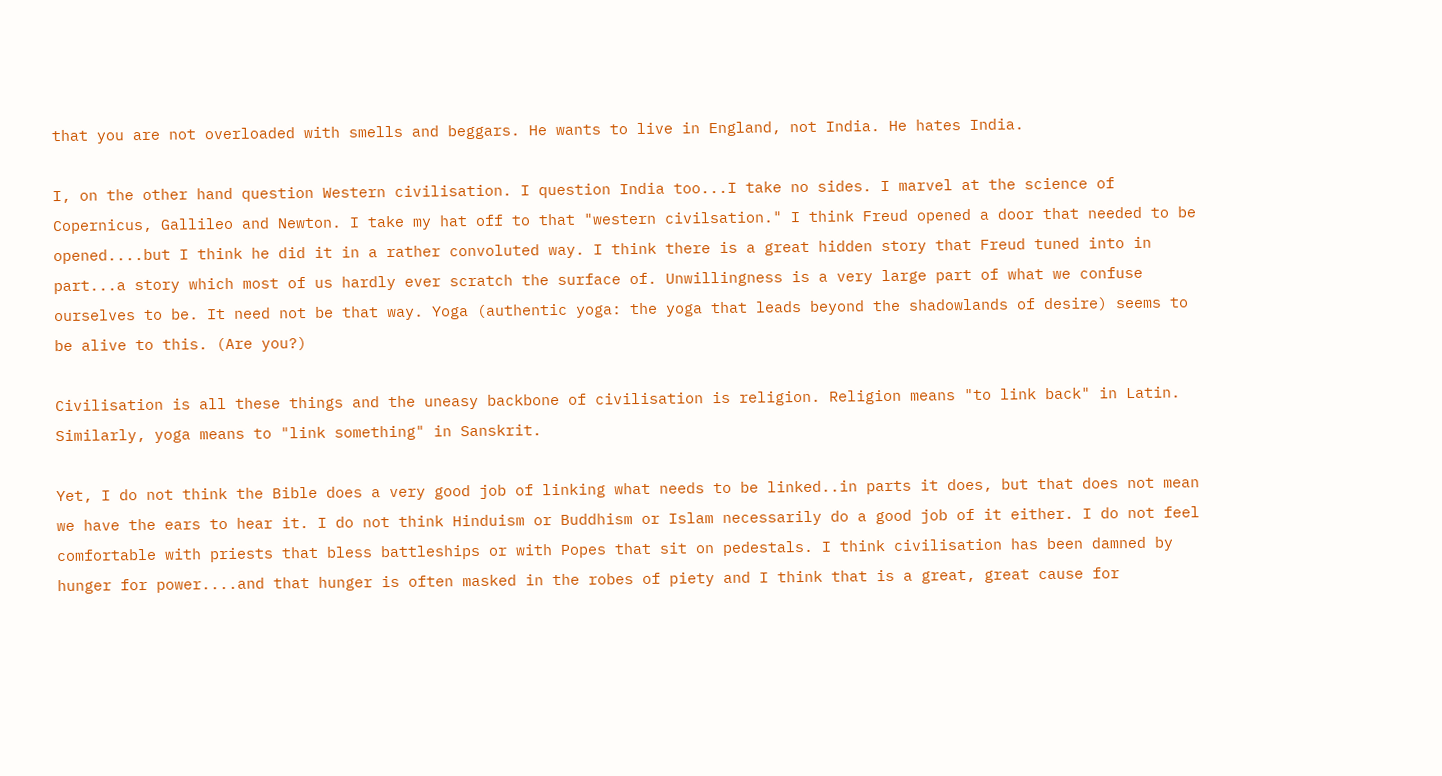that you are not overloaded with smells and beggars. He wants to live in England, not India. He hates India.

I, on the other hand question Western civilisation. I question India too...I take no sides. I marvel at the science of Copernicus, Gallileo and Newton. I take my hat off to that "western civilsation." I think Freud opened a door that needed to be opened....but I think he did it in a rather convoluted way. I think there is a great hidden story that Freud tuned into in part...a story which most of us hardly ever scratch the surface of. Unwillingness is a very large part of what we confuse ourselves to be. It need not be that way. Yoga (authentic yoga: the yoga that leads beyond the shadowlands of desire) seems to be alive to this. (Are you?)

Civilisation is all these things and the uneasy backbone of civilisation is religion. Religion means "to link back" in Latin. Similarly, yoga means to "link something" in Sanskrit.

Yet, I do not think the Bible does a very good job of linking what needs to be linked..in parts it does, but that does not mean we have the ears to hear it. I do not think Hinduism or Buddhism or Islam necessarily do a good job of it either. I do not feel comfortable with priests that bless battleships or with Popes that sit on pedestals. I think civilisation has been damned by hunger for power....and that hunger is often masked in the robes of piety and I think that is a great, great cause for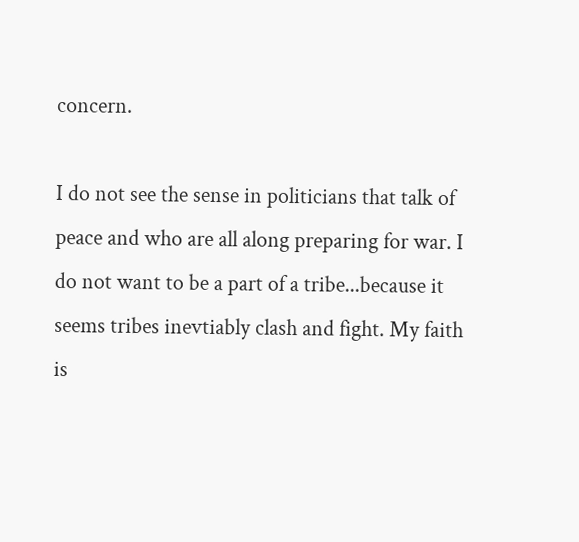concern.

I do not see the sense in politicians that talk of peace and who are all along preparing for war. I do not want to be a part of a tribe...because it seems tribes inevtiably clash and fight. My faith is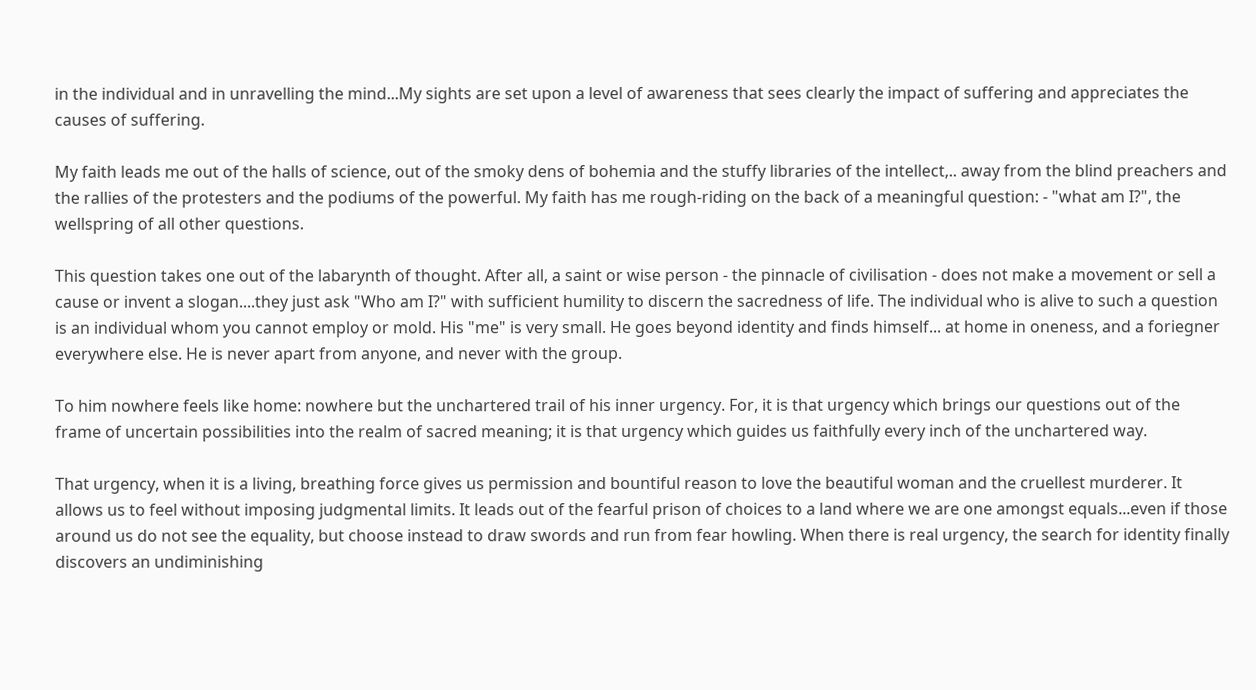in the individual and in unravelling the mind...My sights are set upon a level of awareness that sees clearly the impact of suffering and appreciates the causes of suffering.

My faith leads me out of the halls of science, out of the smoky dens of bohemia and the stuffy libraries of the intellect,.. away from the blind preachers and the rallies of the protesters and the podiums of the powerful. My faith has me rough-riding on the back of a meaningful question: - "what am I?", the wellspring of all other questions.

This question takes one out of the labarynth of thought. After all, a saint or wise person - the pinnacle of civilisation - does not make a movement or sell a cause or invent a slogan....they just ask "Who am I?" with sufficient humility to discern the sacredness of life. The individual who is alive to such a question is an individual whom you cannot employ or mold. His "me" is very small. He goes beyond identity and finds himself... at home in oneness, and a foriegner everywhere else. He is never apart from anyone, and never with the group.

To him nowhere feels like home: nowhere but the unchartered trail of his inner urgency. For, it is that urgency which brings our questions out of the frame of uncertain possibilities into the realm of sacred meaning; it is that urgency which guides us faithfully every inch of the unchartered way.

That urgency, when it is a living, breathing force gives us permission and bountiful reason to love the beautiful woman and the cruellest murderer. It allows us to feel without imposing judgmental limits. It leads out of the fearful prison of choices to a land where we are one amongst equals...even if those around us do not see the equality, but choose instead to draw swords and run from fear howling. When there is real urgency, the search for identity finally discovers an undiminishing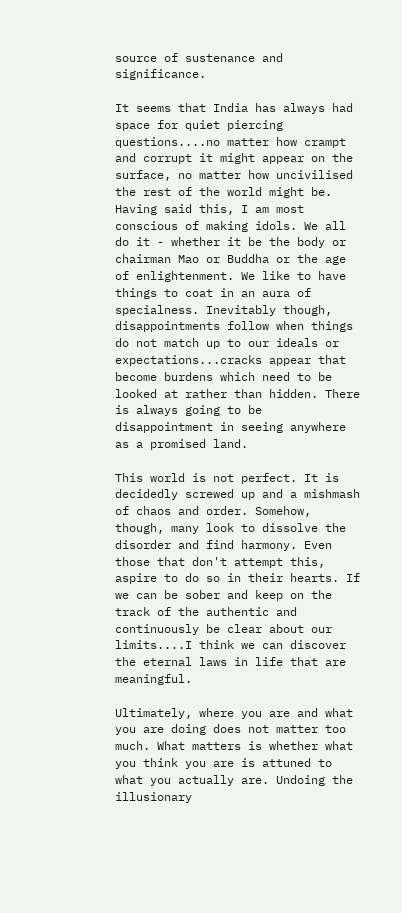source of sustenance and significance.

It seems that India has always had space for quiet piercing questions....no matter how crampt and corrupt it might appear on the surface, no matter how uncivilised the rest of the world might be. Having said this, I am most conscious of making idols. We all do it - whether it be the body or chairman Mao or Buddha or the age of enlightenment. We like to have things to coat in an aura of specialness. Inevitably though, disappointments follow when things do not match up to our ideals or expectations...cracks appear that become burdens which need to be looked at rather than hidden. There is always going to be disappointment in seeing anywhere as a promised land.

This world is not perfect. It is decidedly screwed up and a mishmash of chaos and order. Somehow, though, many look to dissolve the disorder and find harmony. Even those that don't attempt this, aspire to do so in their hearts. If we can be sober and keep on the track of the authentic and continuously be clear about our limits....I think we can discover the eternal laws in life that are meaningful.

Ultimately, where you are and what you are doing does not matter too much. What matters is whether what you think you are is attuned to what you actually are. Undoing the illusionary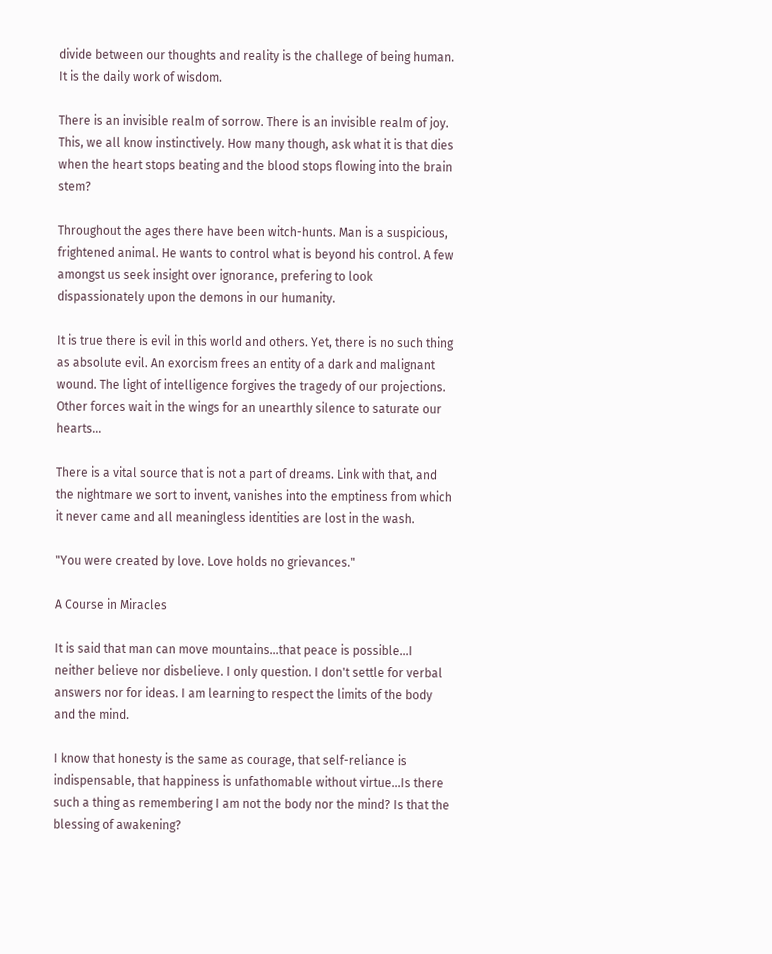divide between our thoughts and reality is the challege of being human. It is the daily work of wisdom.

There is an invisible realm of sorrow. There is an invisible realm of joy. This, we all know instinctively. How many though, ask what it is that dies when the heart stops beating and the blood stops flowing into the brain stem?

Throughout the ages there have been witch-hunts. Man is a suspicious, frightened animal. He wants to control what is beyond his control. A few amongst us seek insight over ignorance, prefering to look dispassionately upon the demons in our humanity.

It is true there is evil in this world and others. Yet, there is no such thing as absolute evil. An exorcism frees an entity of a dark and malignant wound. The light of intelligence forgives the tragedy of our projections. Other forces wait in the wings for an unearthly silence to saturate our hearts...

There is a vital source that is not a part of dreams. Link with that, and the nightmare we sort to invent, vanishes into the emptiness from which it never came and all meaningless identities are lost in the wash.

"You were created by love. Love holds no grievances."

A Course in Miracles

It is said that man can move mountains...that peace is possible...I neither believe nor disbelieve. I only question. I don't settle for verbal answers nor for ideas. I am learning to respect the limits of the body and the mind.

I know that honesty is the same as courage, that self-reliance is indispensable, that happiness is unfathomable without virtue...Is there such a thing as remembering I am not the body nor the mind? Is that the blessing of awakening?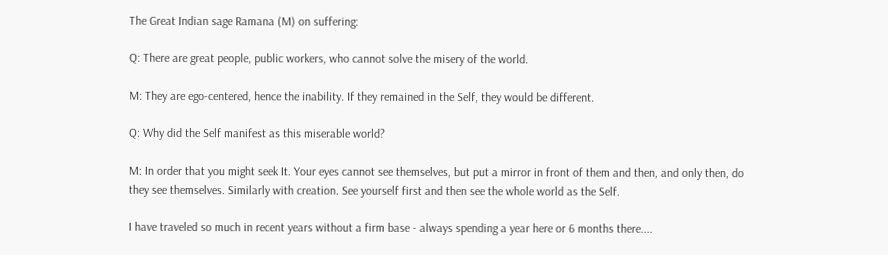The Great Indian sage Ramana (M) on suffering:

Q: There are great people, public workers, who cannot solve the misery of the world.

M: They are ego-centered, hence the inability. If they remained in the Self, they would be different.

Q: Why did the Self manifest as this miserable world?

M: In order that you might seek It. Your eyes cannot see themselves, but put a mirror in front of them and then, and only then, do they see themselves. Similarly with creation. See yourself first and then see the whole world as the Self.

I have traveled so much in recent years without a firm base - always spending a year here or 6 months there....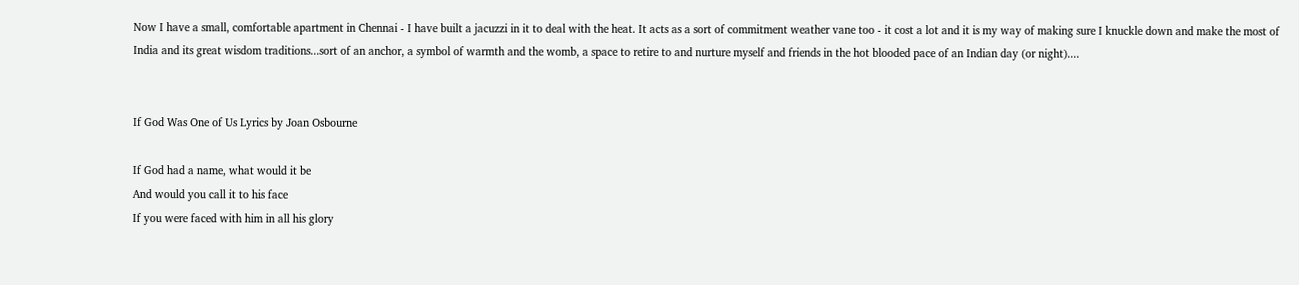Now I have a small, comfortable apartment in Chennai - I have built a jacuzzi in it to deal with the heat. It acts as a sort of commitment weather vane too - it cost a lot and it is my way of making sure I knuckle down and make the most of India and its great wisdom traditions...sort of an anchor, a symbol of warmth and the womb, a space to retire to and nurture myself and friends in the hot blooded pace of an Indian day (or night)....


If God Was One of Us Lyrics by Joan Osbourne

If God had a name, what would it be
And would you call it to his face
If you were faced with him in all his glory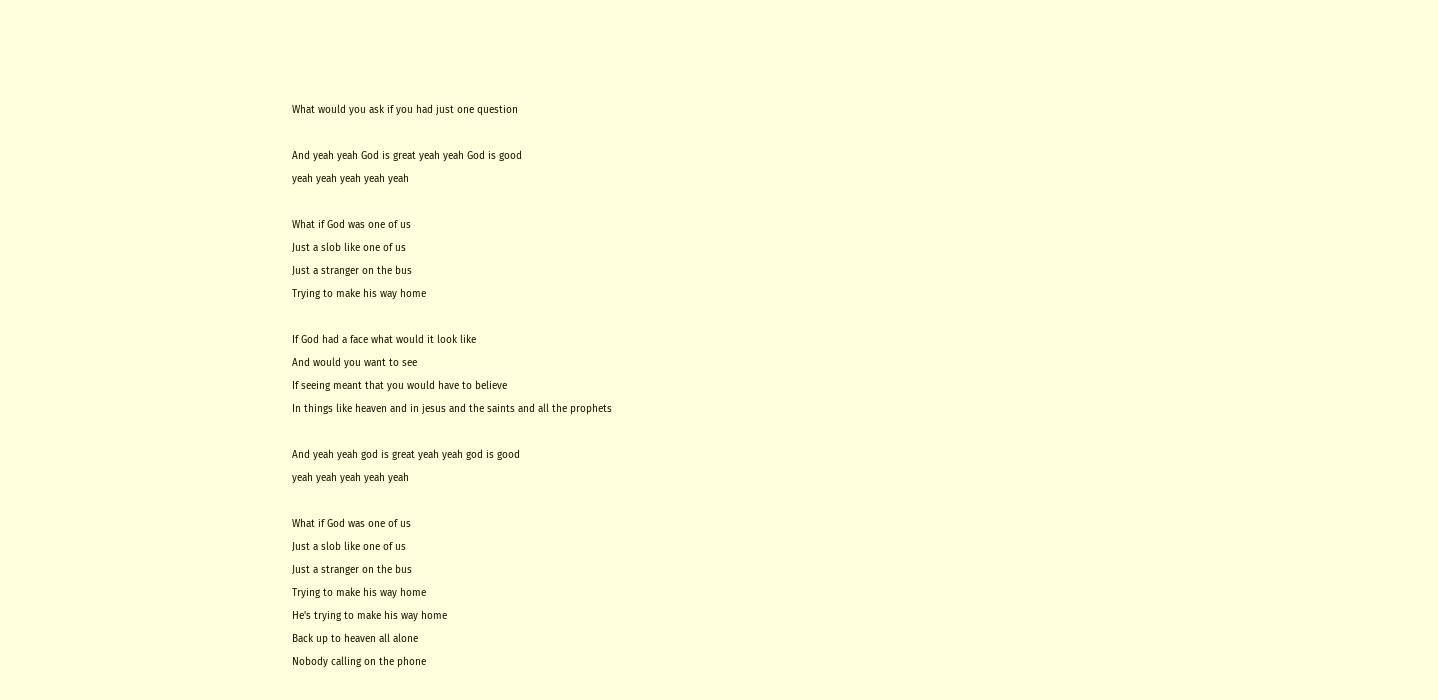What would you ask if you had just one question

And yeah yeah God is great yeah yeah God is good
yeah yeah yeah yeah yeah

What if God was one of us
Just a slob like one of us
Just a stranger on the bus
Trying to make his way home

If God had a face what would it look like
And would you want to see
If seeing meant that you would have to believe
In things like heaven and in jesus and the saints and all the prophets

And yeah yeah god is great yeah yeah god is good
yeah yeah yeah yeah yeah

What if God was one of us
Just a slob like one of us
Just a stranger on the bus
Trying to make his way home
He's trying to make his way home
Back up to heaven all alone
Nobody calling on the phone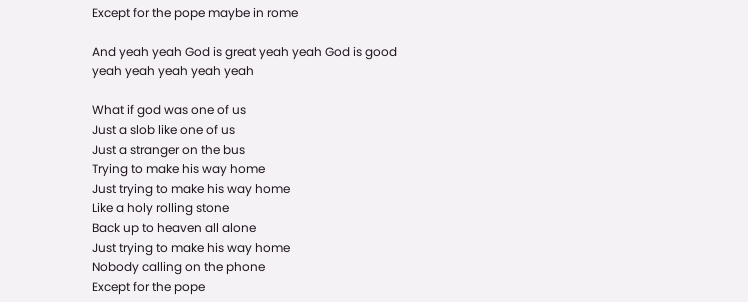Except for the pope maybe in rome

And yeah yeah God is great yeah yeah God is good
yeah yeah yeah yeah yeah

What if god was one of us
Just a slob like one of us
Just a stranger on the bus
Trying to make his way home
Just trying to make his way home
Like a holy rolling stone
Back up to heaven all alone
Just trying to make his way home
Nobody calling on the phone
Except for the pope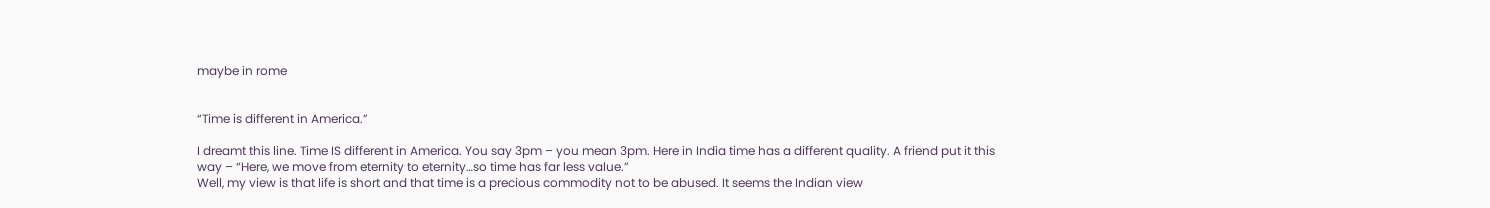maybe in rome


“Time is different in America.”

I dreamt this line. Time IS different in America. You say 3pm – you mean 3pm. Here in India time has a different quality. A friend put it this way – “Here, we move from eternity to eternity…so time has far less value.”
Well, my view is that life is short and that time is a precious commodity not to be abused. It seems the Indian view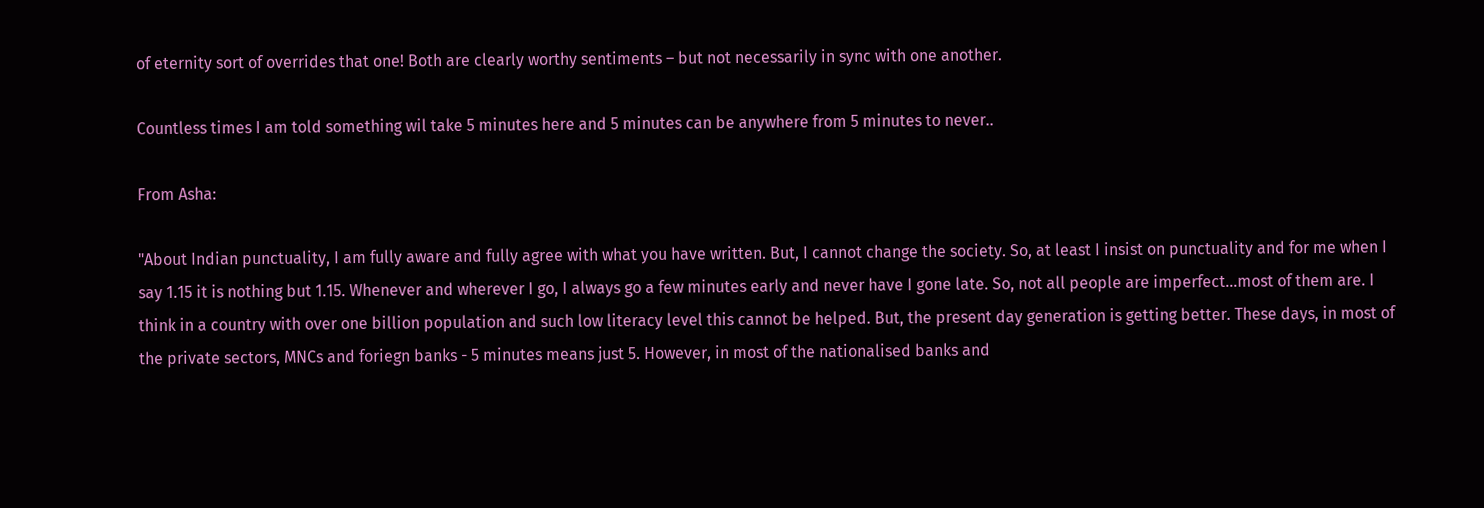of eternity sort of overrides that one! Both are clearly worthy sentiments – but not necessarily in sync with one another.

Countless times I am told something wil take 5 minutes here and 5 minutes can be anywhere from 5 minutes to never..

From Asha:

"About Indian punctuality, I am fully aware and fully agree with what you have written. But, I cannot change the society. So, at least I insist on punctuality and for me when I say 1.15 it is nothing but 1.15. Whenever and wherever I go, I always go a few minutes early and never have I gone late. So, not all people are imperfect...most of them are. I think in a country with over one billion population and such low literacy level this cannot be helped. But, the present day generation is getting better. These days, in most of the private sectors, MNCs and foriegn banks - 5 minutes means just 5. However, in most of the nationalised banks and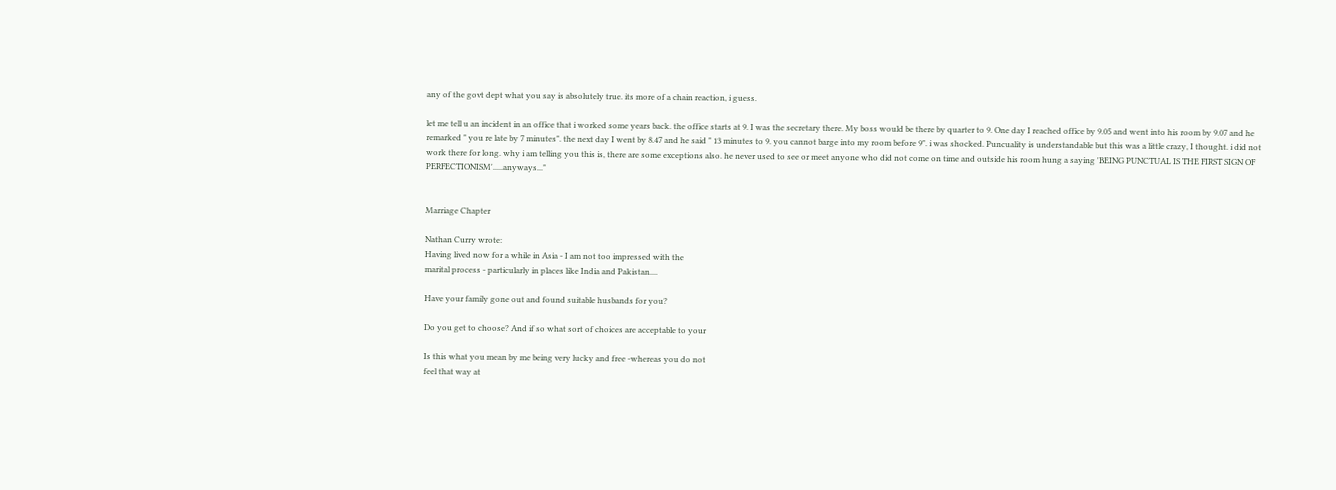any of the govt dept what you say is absolutely true. its more of a chain reaction, i guess.

let me tell u an incident in an office that i worked some years back. the office starts at 9. I was the secretary there. My boss would be there by quarter to 9. One day I reached office by 9.05 and went into his room by 9.07 and he remarked " you re late by 7 minutes". the next day I went by 8.47 and he said " 13 minutes to 9. you cannot barge into my room before 9". i was shocked. Puncuality is understandable but this was a little crazy, I thought. i did not work there for long. why i am telling you this is, there are some exceptions also. he never used to see or meet anyone who did not come on time and outside his room hung a saying 'BEING PUNCTUAL IS THE FIRST SIGN OF PERFECTIONISM'.....anyways..."


Marriage Chapter

Nathan Curry wrote:
Having lived now for a while in Asia - I am not too impressed with the
marital process - particularly in places like India and Pakistan....

Have your family gone out and found suitable husbands for you?

Do you get to choose? And if so what sort of choices are acceptable to your

Is this what you mean by me being very lucky and free -whereas you do not
feel that way at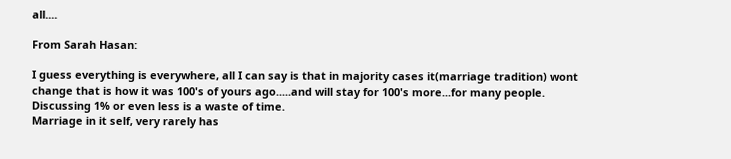all....

From Sarah Hasan:

I guess everything is everywhere, all I can say is that in majority cases it(marriage tradition) wont change that is how it was 100's of yours ago.....and will stay for 100's more...for many people.
Discussing 1% or even less is a waste of time.
Marriage in it self, very rarely has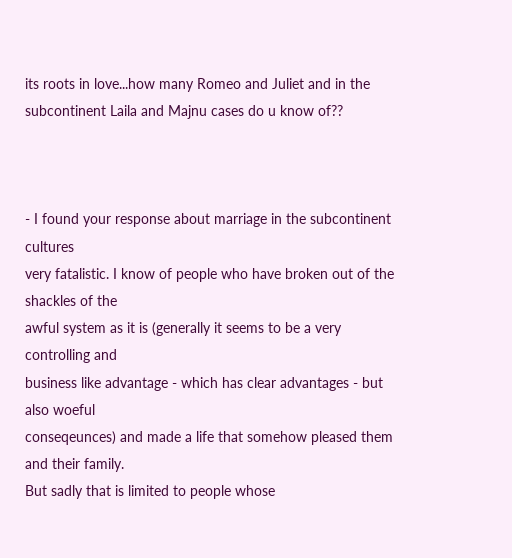its roots in love...how many Romeo and Juliet and in the subcontinent Laila and Majnu cases do u know of??



- I found your response about marriage in the subcontinent cultures
very fatalistic. I know of people who have broken out of the shackles of the
awful system as it is (generally it seems to be a very controlling and
business like advantage - which has clear advantages - but also woeful
conseqeunces) and made a life that somehow pleased them and their family.
But sadly that is limited to people whose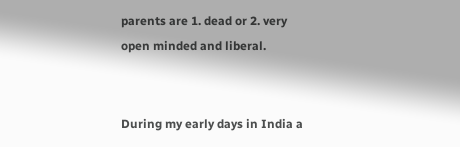parents are 1. dead or 2. very
open minded and liberal.


During my early days in India a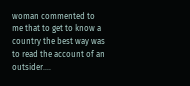woman commented to me that to get to know a country the best way was to read the account of an outsider....